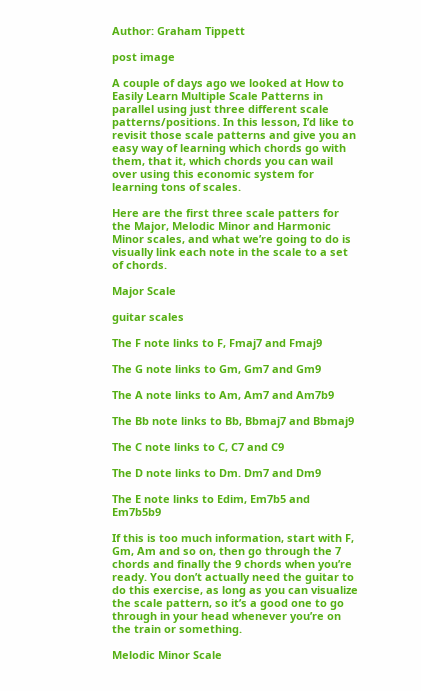Author: Graham Tippett

post image

A couple of days ago we looked at How to Easily Learn Multiple Scale Patterns in parallel using just three different scale patterns/positions. In this lesson, I’d like to revisit those scale patterns and give you an easy way of learning which chords go with them, that it, which chords you can wail over using this economic system for learning tons of scales.

Here are the first three scale patters for the Major, Melodic Minor and Harmonic Minor scales, and what we’re going to do is visually link each note in the scale to a set of chords.

Major Scale

guitar scales

The F note links to F, Fmaj7 and Fmaj9

The G note links to Gm, Gm7 and Gm9

The A note links to Am, Am7 and Am7b9

The Bb note links to Bb, Bbmaj7 and Bbmaj9

The C note links to C, C7 and C9

The D note links to Dm. Dm7 and Dm9

The E note links to Edim, Em7b5 and Em7b5b9

If this is too much information, start with F, Gm, Am and so on, then go through the 7 chords and finally the 9 chords when you’re ready. You don’t actually need the guitar to do this exercise, as long as you can visualize the scale pattern, so it’s a good one to go through in your head whenever you’re on the train or something.

Melodic Minor Scale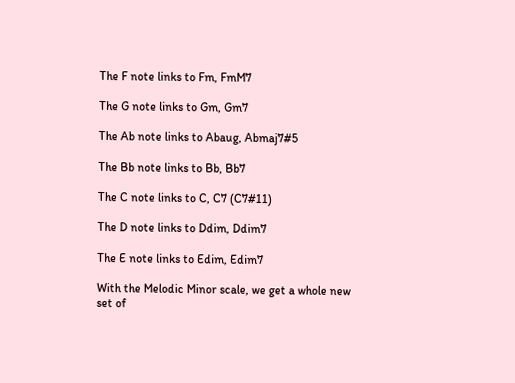The F note links to Fm, FmM7

The G note links to Gm, Gm7

The Ab note links to Abaug, Abmaj7#5

The Bb note links to Bb, Bb7

The C note links to C, C7 (C7#11)

The D note links to Ddim, Ddim7

The E note links to Edim, Edim7

With the Melodic Minor scale, we get a whole new set of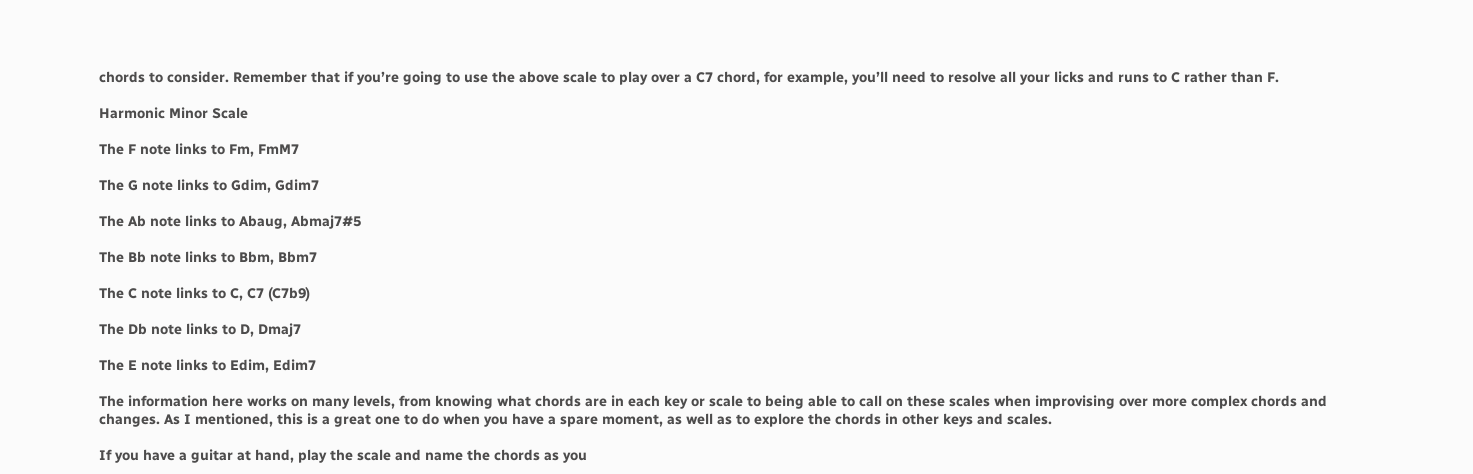chords to consider. Remember that if you’re going to use the above scale to play over a C7 chord, for example, you’ll need to resolve all your licks and runs to C rather than F.

Harmonic Minor Scale

The F note links to Fm, FmM7

The G note links to Gdim, Gdim7

The Ab note links to Abaug, Abmaj7#5

The Bb note links to Bbm, Bbm7

The C note links to C, C7 (C7b9)

The Db note links to D, Dmaj7

The E note links to Edim, Edim7

The information here works on many levels, from knowing what chords are in each key or scale to being able to call on these scales when improvising over more complex chords and changes. As I mentioned, this is a great one to do when you have a spare moment, as well as to explore the chords in other keys and scales.

If you have a guitar at hand, play the scale and name the chords as you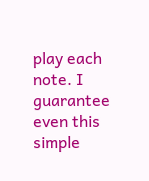play each note. I guarantee even this simple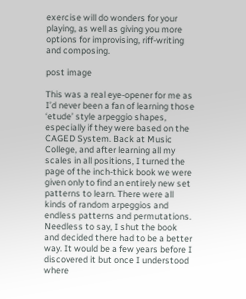exercise will do wonders for your playing, as well as giving you more options for improvising, riff-writing and composing.

post image

This was a real eye-opener for me as I’d never been a fan of learning those ‘etude’ style arpeggio shapes, especially if they were based on the CAGED System. Back at Music College, and after learning all my scales in all positions, I turned the page of the inch-thick book we were given only to find an entirely new set patterns to learn. There were all kinds of random arpeggios and endless patterns and permutations. Needless to say, I shut the book and decided there had to be a better way. It would be a few years before I discovered it but once I understood where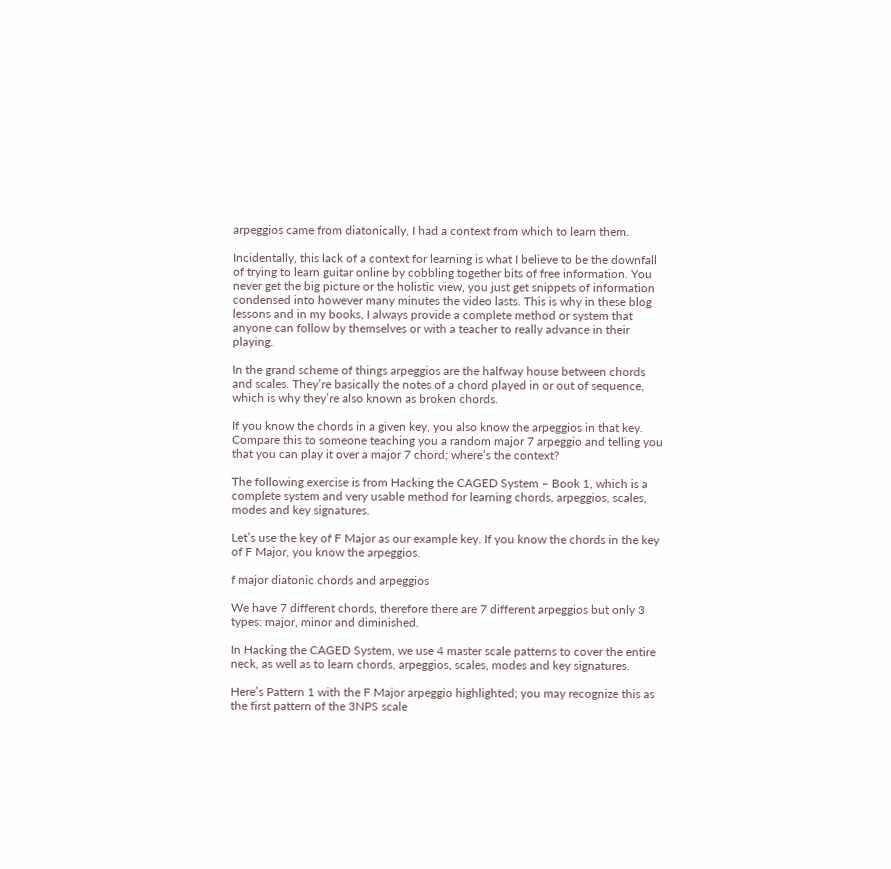arpeggios came from diatonically, I had a context from which to learn them.

Incidentally, this lack of a context for learning is what I believe to be the downfall of trying to learn guitar online by cobbling together bits of free information. You never get the big picture or the holistic view, you just get snippets of information condensed into however many minutes the video lasts. This is why in these blog lessons and in my books, I always provide a complete method or system that anyone can follow by themselves or with a teacher to really advance in their playing.

In the grand scheme of things arpeggios are the halfway house between chords and scales. They’re basically the notes of a chord played in or out of sequence, which is why they’re also known as broken chords.

If you know the chords in a given key, you also know the arpeggios in that key. Compare this to someone teaching you a random major 7 arpeggio and telling you that you can play it over a major 7 chord; where’s the context?

The following exercise is from Hacking the CAGED System – Book 1, which is a complete system and very usable method for learning chords, arpeggios, scales, modes and key signatures.

Let’s use the key of F Major as our example key. If you know the chords in the key of F Major, you know the arpeggios.

f major diatonic chords and arpeggios

We have 7 different chords, therefore there are 7 different arpeggios but only 3 types: major, minor and diminished.

In Hacking the CAGED System, we use 4 master scale patterns to cover the entire neck, as well as to learn chords, arpeggios, scales, modes and key signatures.

Here’s Pattern 1 with the F Major arpeggio highlighted; you may recognize this as the first pattern of the 3NPS scale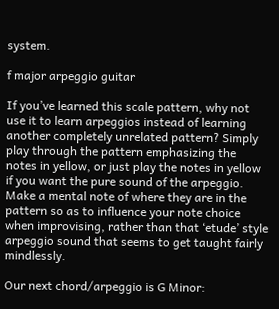system.

f major arpeggio guitar

If you’ve learned this scale pattern, why not use it to learn arpeggios instead of learning another completely unrelated pattern? Simply play through the pattern emphasizing the notes in yellow, or just play the notes in yellow if you want the pure sound of the arpeggio. Make a mental note of where they are in the pattern so as to influence your note choice when improvising, rather than that ‘etude’ style arpeggio sound that seems to get taught fairly mindlessly.

Our next chord/arpeggio is G Minor: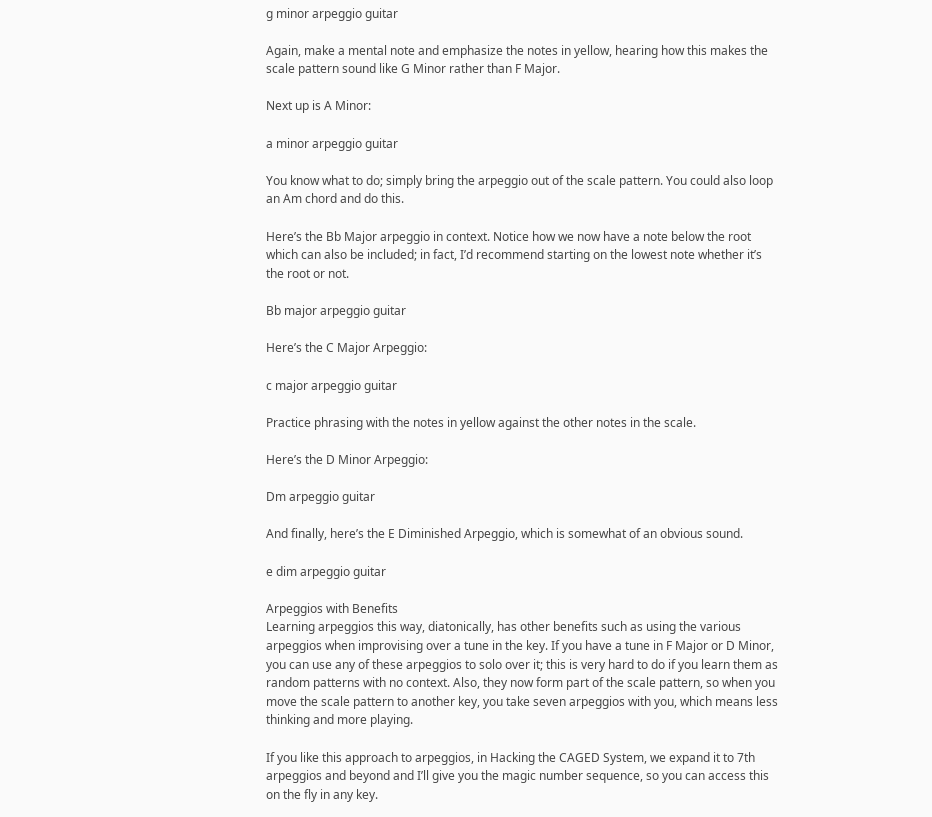g minor arpeggio guitar

Again, make a mental note and emphasize the notes in yellow, hearing how this makes the scale pattern sound like G Minor rather than F Major.

Next up is A Minor:

a minor arpeggio guitar

You know what to do; simply bring the arpeggio out of the scale pattern. You could also loop an Am chord and do this.

Here’s the Bb Major arpeggio in context. Notice how we now have a note below the root which can also be included; in fact, I’d recommend starting on the lowest note whether it’s the root or not.

Bb major arpeggio guitar

Here’s the C Major Arpeggio:

c major arpeggio guitar

Practice phrasing with the notes in yellow against the other notes in the scale.

Here’s the D Minor Arpeggio:

Dm arpeggio guitar

And finally, here’s the E Diminished Arpeggio, which is somewhat of an obvious sound.

e dim arpeggio guitar

Arpeggios with Benefits
Learning arpeggios this way, diatonically, has other benefits such as using the various arpeggios when improvising over a tune in the key. If you have a tune in F Major or D Minor, you can use any of these arpeggios to solo over it; this is very hard to do if you learn them as random patterns with no context. Also, they now form part of the scale pattern, so when you move the scale pattern to another key, you take seven arpeggios with you, which means less thinking and more playing.

If you like this approach to arpeggios, in Hacking the CAGED System, we expand it to 7th arpeggios and beyond and I’ll give you the magic number sequence, so you can access this on the fly in any key.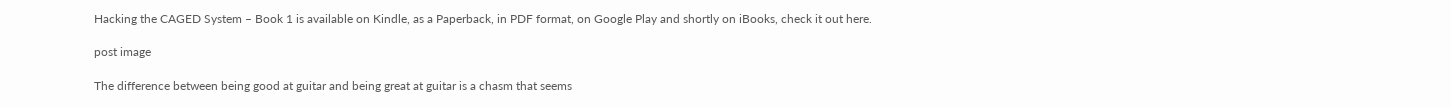Hacking the CAGED System – Book 1 is available on Kindle, as a Paperback, in PDF format, on Google Play and shortly on iBooks, check it out here.

post image

The difference between being good at guitar and being great at guitar is a chasm that seems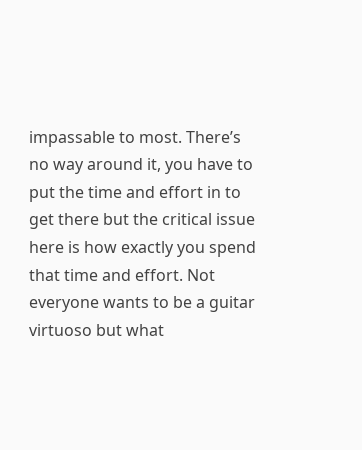impassable to most. There’s no way around it, you have to put the time and effort in to get there but the critical issue here is how exactly you spend that time and effort. Not everyone wants to be a guitar virtuoso but what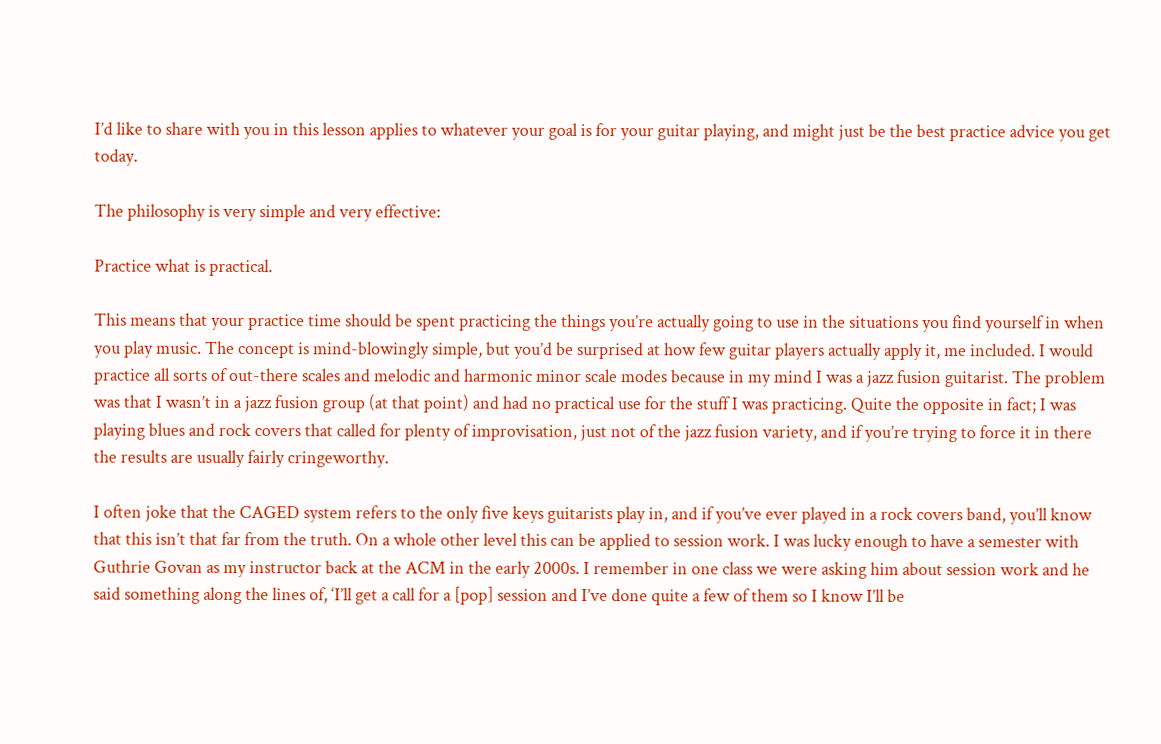I’d like to share with you in this lesson applies to whatever your goal is for your guitar playing, and might just be the best practice advice you get today.

The philosophy is very simple and very effective:

Practice what is practical.

This means that your practice time should be spent practicing the things you’re actually going to use in the situations you find yourself in when you play music. The concept is mind-blowingly simple, but you’d be surprised at how few guitar players actually apply it, me included. I would practice all sorts of out-there scales and melodic and harmonic minor scale modes because in my mind I was a jazz fusion guitarist. The problem was that I wasn’t in a jazz fusion group (at that point) and had no practical use for the stuff I was practicing. Quite the opposite in fact; I was playing blues and rock covers that called for plenty of improvisation, just not of the jazz fusion variety, and if you’re trying to force it in there the results are usually fairly cringeworthy.

I often joke that the CAGED system refers to the only five keys guitarists play in, and if you’ve ever played in a rock covers band, you’ll know that this isn’t that far from the truth. On a whole other level this can be applied to session work. I was lucky enough to have a semester with Guthrie Govan as my instructor back at the ACM in the early 2000s. I remember in one class we were asking him about session work and he said something along the lines of, ‘I’ll get a call for a [pop] session and I’ve done quite a few of them so I know I’ll be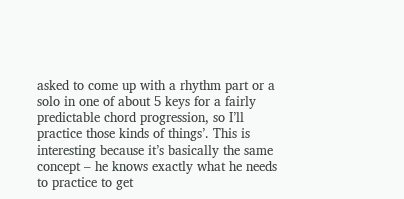asked to come up with a rhythm part or a solo in one of about 5 keys for a fairly predictable chord progression, so I’ll practice those kinds of things’. This is interesting because it’s basically the same concept – he knows exactly what he needs to practice to get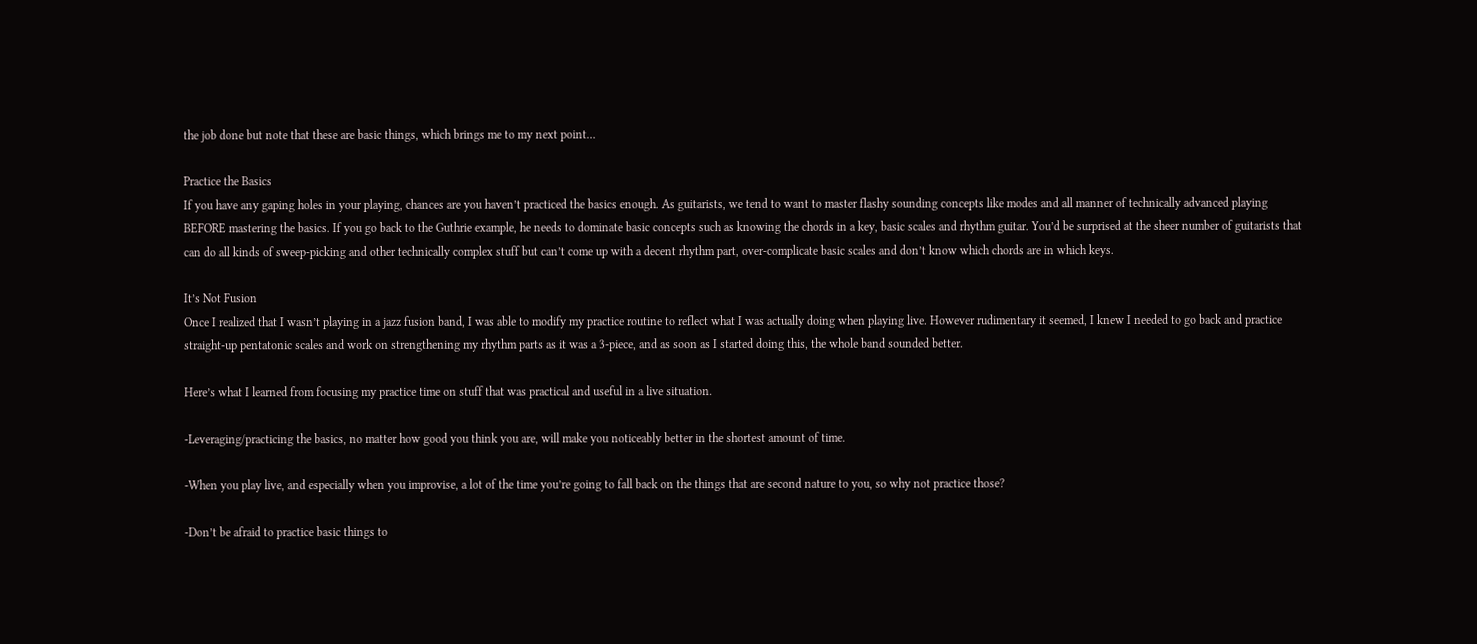the job done but note that these are basic things, which brings me to my next point…

Practice the Basics
If you have any gaping holes in your playing, chances are you haven’t practiced the basics enough. As guitarists, we tend to want to master flashy sounding concepts like modes and all manner of technically advanced playing BEFORE mastering the basics. If you go back to the Guthrie example, he needs to dominate basic concepts such as knowing the chords in a key, basic scales and rhythm guitar. You’d be surprised at the sheer number of guitarists that can do all kinds of sweep-picking and other technically complex stuff but can’t come up with a decent rhythm part, over-complicate basic scales and don’t know which chords are in which keys.

It’s Not Fusion
Once I realized that I wasn’t playing in a jazz fusion band, I was able to modify my practice routine to reflect what I was actually doing when playing live. However rudimentary it seemed, I knew I needed to go back and practice straight-up pentatonic scales and work on strengthening my rhythm parts as it was a 3-piece, and as soon as I started doing this, the whole band sounded better.

Here’s what I learned from focusing my practice time on stuff that was practical and useful in a live situation.

-Leveraging/practicing the basics, no matter how good you think you are, will make you noticeably better in the shortest amount of time.

-When you play live, and especially when you improvise, a lot of the time you’re going to fall back on the things that are second nature to you, so why not practice those?

-Don’t be afraid to practice basic things to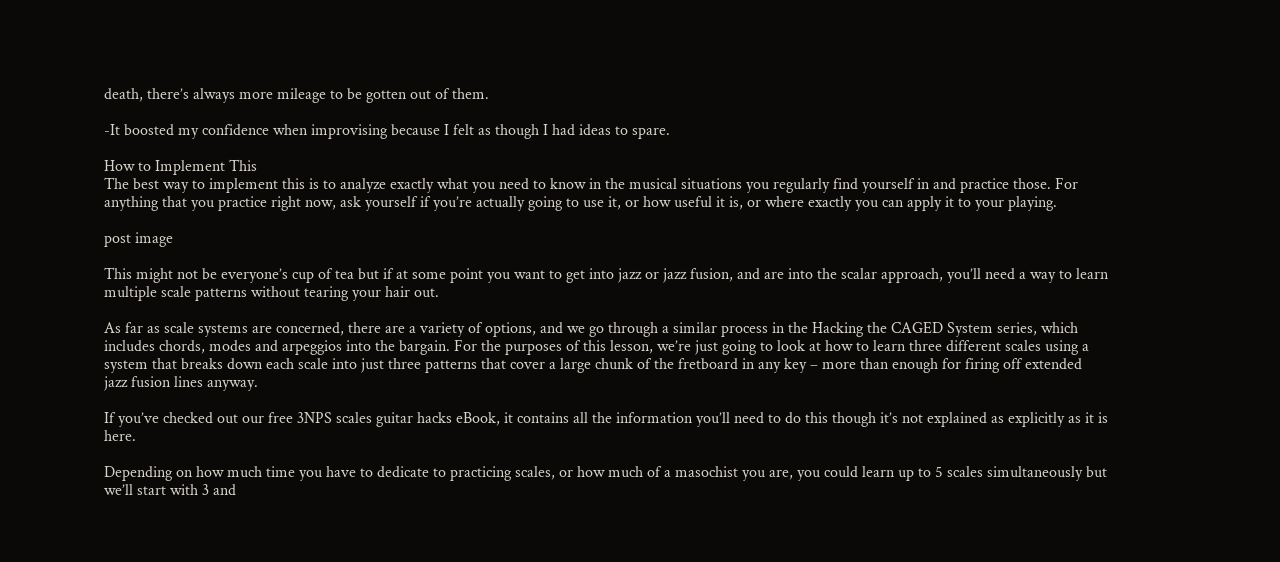death, there’s always more mileage to be gotten out of them.

-It boosted my confidence when improvising because I felt as though I had ideas to spare.

How to Implement This
The best way to implement this is to analyze exactly what you need to know in the musical situations you regularly find yourself in and practice those. For anything that you practice right now, ask yourself if you’re actually going to use it, or how useful it is, or where exactly you can apply it to your playing.

post image

This might not be everyone’s cup of tea but if at some point you want to get into jazz or jazz fusion, and are into the scalar approach, you’ll need a way to learn multiple scale patterns without tearing your hair out.

As far as scale systems are concerned, there are a variety of options, and we go through a similar process in the Hacking the CAGED System series, which includes chords, modes and arpeggios into the bargain. For the purposes of this lesson, we’re just going to look at how to learn three different scales using a system that breaks down each scale into just three patterns that cover a large chunk of the fretboard in any key – more than enough for firing off extended jazz fusion lines anyway.

If you’ve checked out our free 3NPS scales guitar hacks eBook, it contains all the information you’ll need to do this though it’s not explained as explicitly as it is here.

Depending on how much time you have to dedicate to practicing scales, or how much of a masochist you are, you could learn up to 5 scales simultaneously but we’ll start with 3 and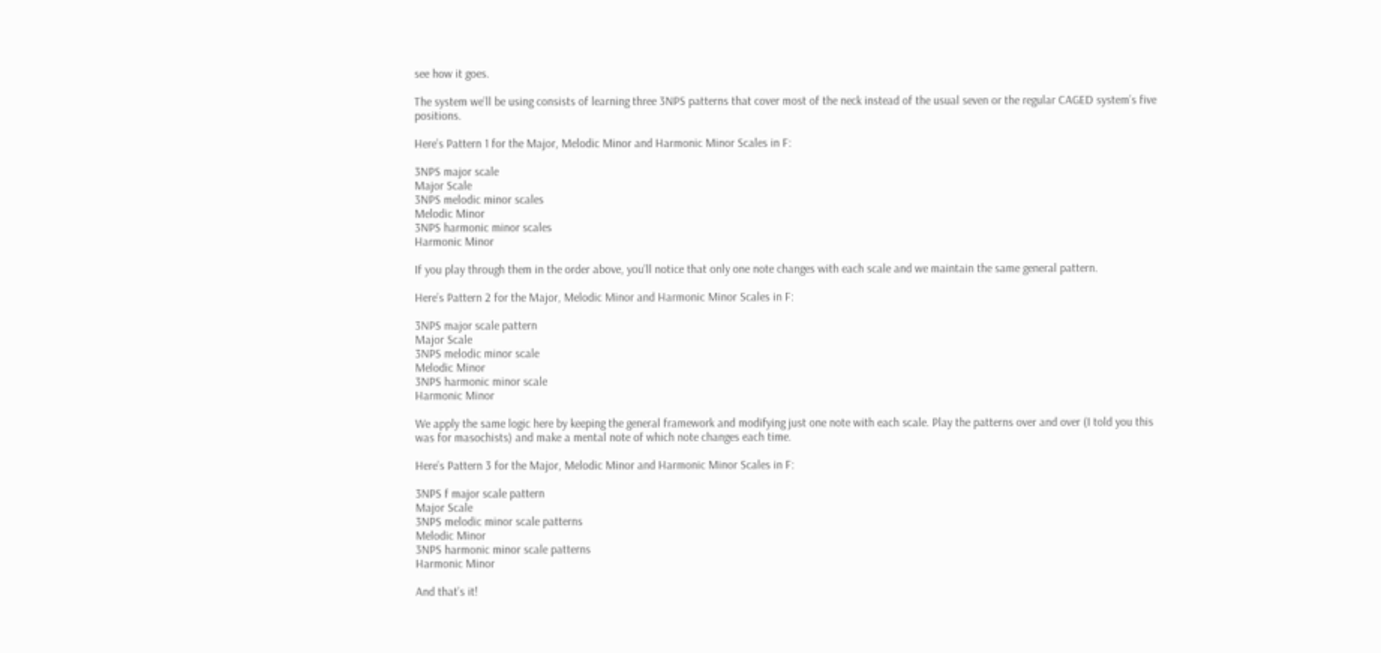see how it goes.

The system we’ll be using consists of learning three 3NPS patterns that cover most of the neck instead of the usual seven or the regular CAGED system’s five positions.

Here’s Pattern 1 for the Major, Melodic Minor and Harmonic Minor Scales in F:

3NPS major scale
Major Scale
3NPS melodic minor scales
Melodic Minor
3NPS harmonic minor scales
Harmonic Minor

If you play through them in the order above, you’ll notice that only one note changes with each scale and we maintain the same general pattern.

Here’s Pattern 2 for the Major, Melodic Minor and Harmonic Minor Scales in F:

3NPS major scale pattern
Major Scale
3NPS melodic minor scale
Melodic Minor
3NPS harmonic minor scale
Harmonic Minor

We apply the same logic here by keeping the general framework and modifying just one note with each scale. Play the patterns over and over (I told you this was for masochists) and make a mental note of which note changes each time.

Here’s Pattern 3 for the Major, Melodic Minor and Harmonic Minor Scales in F:

3NPS f major scale pattern
Major Scale
3NPS melodic minor scale patterns
Melodic Minor
3NPS harmonic minor scale patterns
Harmonic Minor

And that’s it!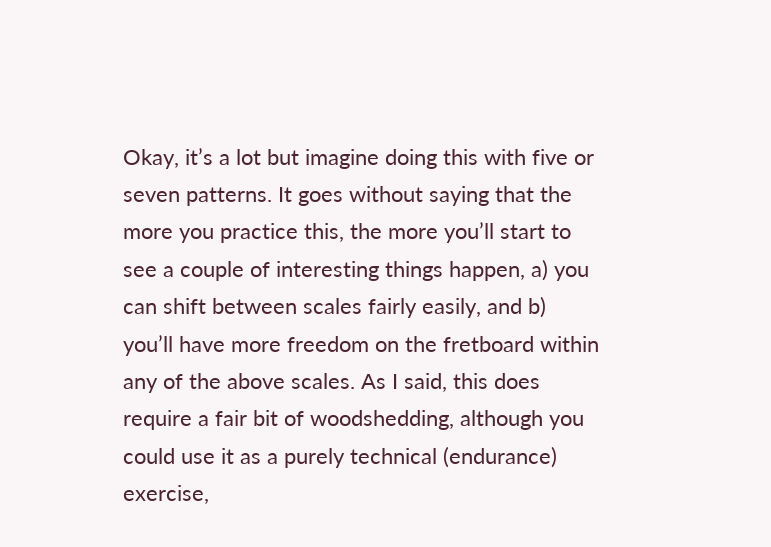Okay, it’s a lot but imagine doing this with five or seven patterns. It goes without saying that the more you practice this, the more you’ll start to see a couple of interesting things happen, a) you can shift between scales fairly easily, and b) you’ll have more freedom on the fretboard within any of the above scales. As I said, this does require a fair bit of woodshedding, although you could use it as a purely technical (endurance) exercise,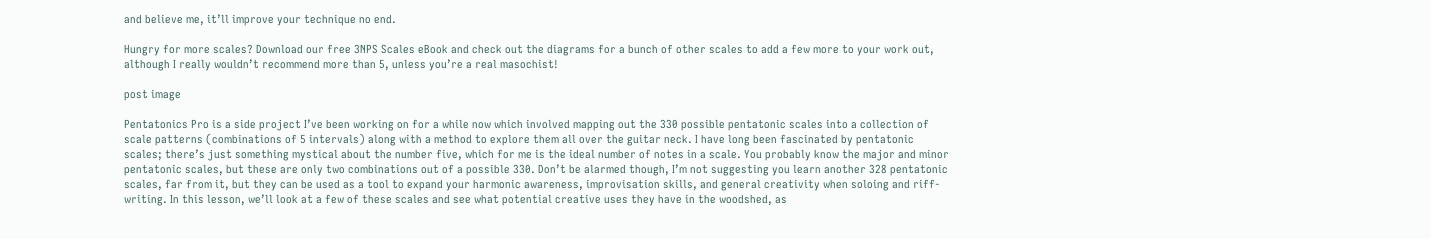and believe me, it’ll improve your technique no end.

Hungry for more scales? Download our free 3NPS Scales eBook and check out the diagrams for a bunch of other scales to add a few more to your work out, although I really wouldn’t recommend more than 5, unless you’re a real masochist!

post image

Pentatonics Pro is a side project I’ve been working on for a while now which involved mapping out the 330 possible pentatonic scales into a collection of scale patterns (combinations of 5 intervals) along with a method to explore them all over the guitar neck. I have long been fascinated by pentatonic scales; there’s just something mystical about the number five, which for me is the ideal number of notes in a scale. You probably know the major and minor pentatonic scales, but these are only two combinations out of a possible 330. Don’t be alarmed though, I’m not suggesting you learn another 328 pentatonic scales, far from it, but they can be used as a tool to expand your harmonic awareness, improvisation skills, and general creativity when soloing and riff-writing. In this lesson, we’ll look at a few of these scales and see what potential creative uses they have in the woodshed, as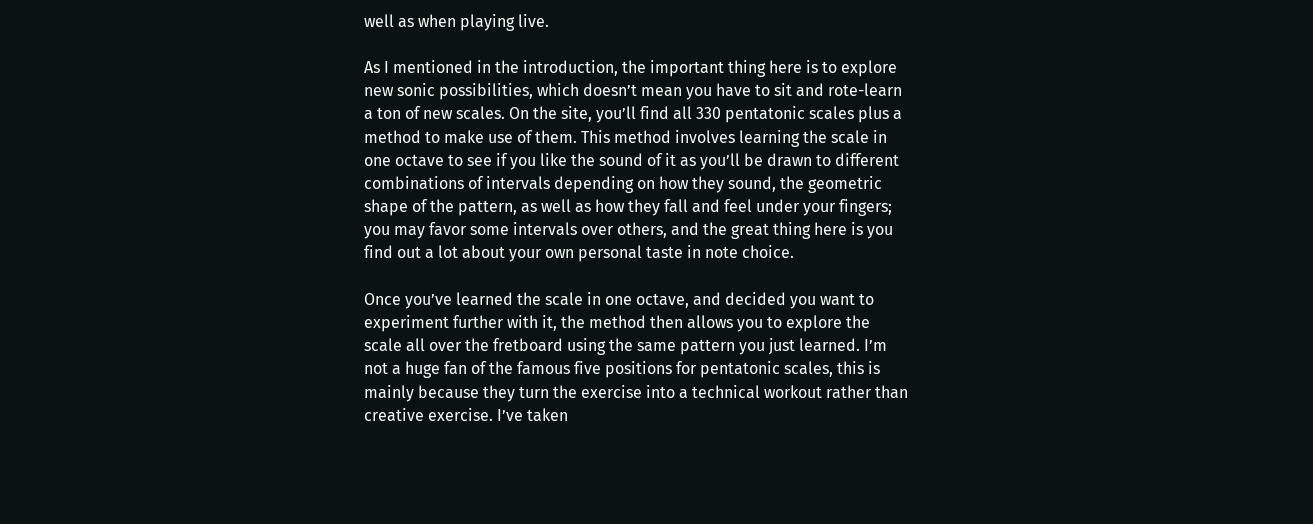well as when playing live.

As I mentioned in the introduction, the important thing here is to explore new sonic possibilities, which doesn’t mean you have to sit and rote-learn a ton of new scales. On the site, you’ll find all 330 pentatonic scales plus a method to make use of them. This method involves learning the scale in one octave to see if you like the sound of it as you’ll be drawn to different combinations of intervals depending on how they sound, the geometric shape of the pattern, as well as how they fall and feel under your fingers; you may favor some intervals over others, and the great thing here is you find out a lot about your own personal taste in note choice.

Once you’ve learned the scale in one octave, and decided you want to experiment further with it, the method then allows you to explore the scale all over the fretboard using the same pattern you just learned. I’m not a huge fan of the famous five positions for pentatonic scales, this is mainly because they turn the exercise into a technical workout rather than creative exercise. I’ve taken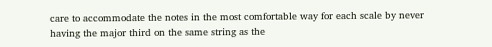care to accommodate the notes in the most comfortable way for each scale by never having the major third on the same string as the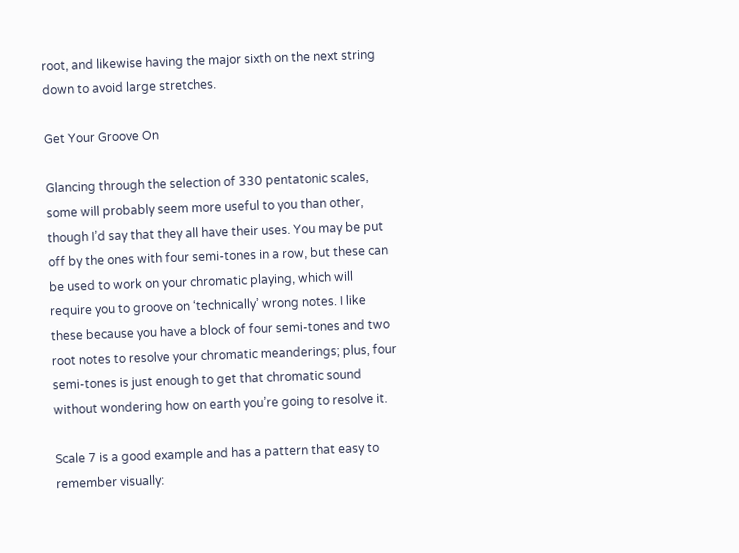root, and likewise having the major sixth on the next string down to avoid large stretches.

Get Your Groove On

Glancing through the selection of 330 pentatonic scales, some will probably seem more useful to you than other, though I’d say that they all have their uses. You may be put off by the ones with four semi-tones in a row, but these can be used to work on your chromatic playing, which will require you to groove on ‘technically’ wrong notes. I like these because you have a block of four semi-tones and two root notes to resolve your chromatic meanderings; plus, four semi-tones is just enough to get that chromatic sound without wondering how on earth you’re going to resolve it.

Scale 7 is a good example and has a pattern that easy to remember visually: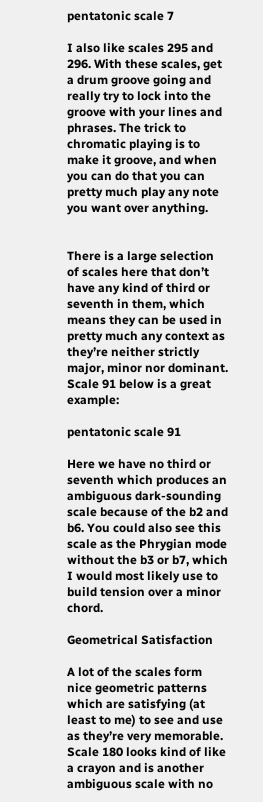pentatonic scale 7

I also like scales 295 and 296. With these scales, get a drum groove going and really try to lock into the groove with your lines and phrases. The trick to chromatic playing is to make it groove, and when you can do that you can pretty much play any note you want over anything.


There is a large selection of scales here that don’t have any kind of third or seventh in them, which means they can be used in pretty much any context as they’re neither strictly major, minor nor dominant. Scale 91 below is a great example:

pentatonic scale 91

Here we have no third or seventh which produces an ambiguous dark-sounding scale because of the b2 and b6. You could also see this scale as the Phrygian mode without the b3 or b7, which I would most likely use to build tension over a minor chord.

Geometrical Satisfaction

A lot of the scales form nice geometric patterns which are satisfying (at least to me) to see and use as they’re very memorable. Scale 180 looks kind of like a crayon and is another ambiguous scale with no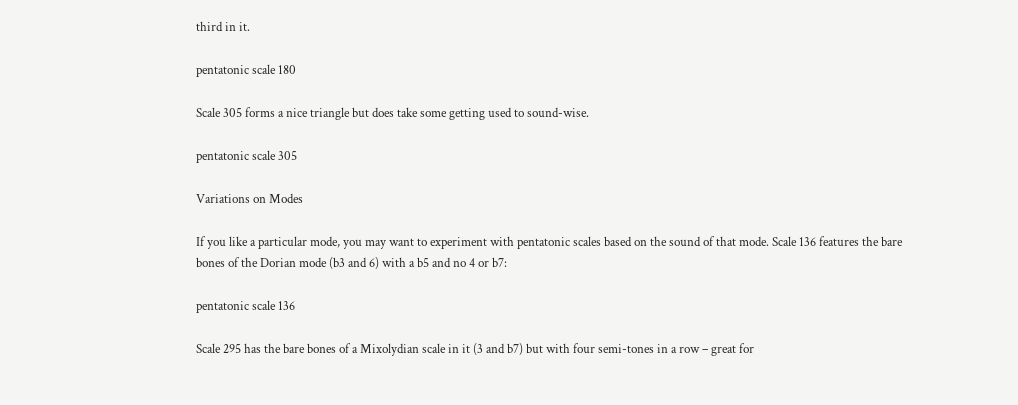third in it.

pentatonic scale 180

Scale 305 forms a nice triangle but does take some getting used to sound-wise.

pentatonic scale 305

Variations on Modes

If you like a particular mode, you may want to experiment with pentatonic scales based on the sound of that mode. Scale 136 features the bare bones of the Dorian mode (b3 and 6) with a b5 and no 4 or b7:

pentatonic scale 136

Scale 295 has the bare bones of a Mixolydian scale in it (3 and b7) but with four semi-tones in a row – great for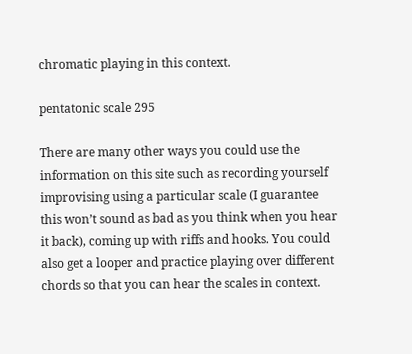chromatic playing in this context.

pentatonic scale 295

There are many other ways you could use the information on this site such as recording yourself improvising using a particular scale (I guarantee this won’t sound as bad as you think when you hear it back), coming up with riffs and hooks. You could also get a looper and practice playing over different chords so that you can hear the scales in context.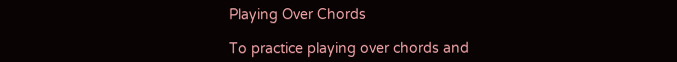Playing Over Chords

To practice playing over chords and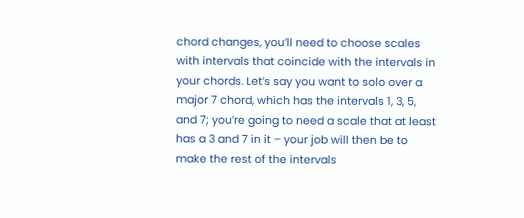chord changes, you’ll need to choose scales with intervals that coincide with the intervals in your chords. Let’s say you want to solo over a major 7 chord, which has the intervals 1, 3, 5, and 7; you’re going to need a scale that at least has a 3 and 7 in it – your job will then be to make the rest of the intervals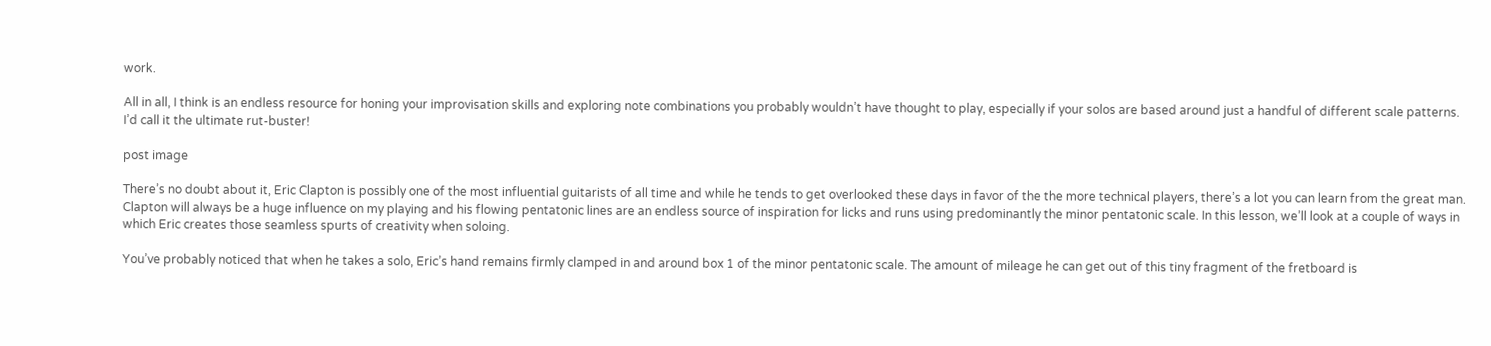work.

All in all, I think is an endless resource for honing your improvisation skills and exploring note combinations you probably wouldn’t have thought to play, especially if your solos are based around just a handful of different scale patterns. I’d call it the ultimate rut-buster!

post image

There’s no doubt about it, Eric Clapton is possibly one of the most influential guitarists of all time and while he tends to get overlooked these days in favor of the the more technical players, there’s a lot you can learn from the great man. Clapton will always be a huge influence on my playing and his flowing pentatonic lines are an endless source of inspiration for licks and runs using predominantly the minor pentatonic scale. In this lesson, we’ll look at a couple of ways in which Eric creates those seamless spurts of creativity when soloing.

You’ve probably noticed that when he takes a solo, Eric’s hand remains firmly clamped in and around box 1 of the minor pentatonic scale. The amount of mileage he can get out of this tiny fragment of the fretboard is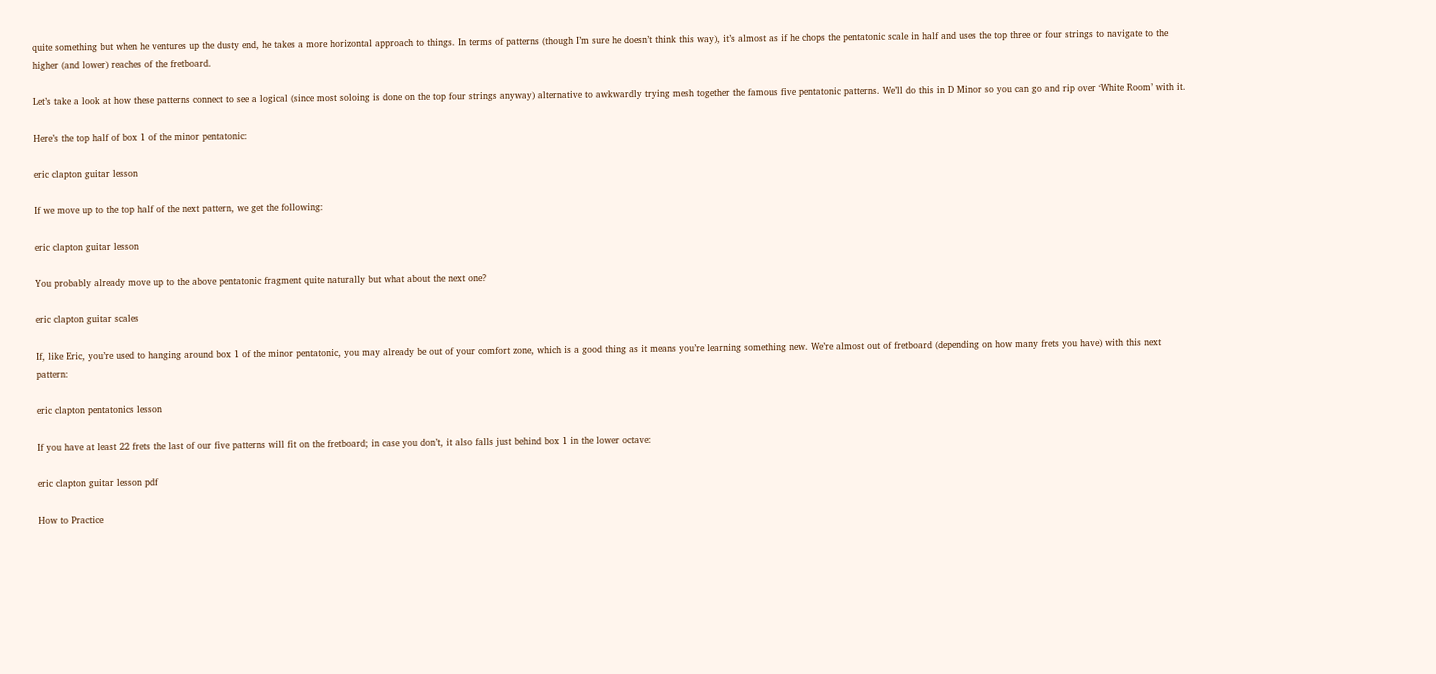quite something but when he ventures up the dusty end, he takes a more horizontal approach to things. In terms of patterns (though I’m sure he doesn’t think this way), it’s almost as if he chops the pentatonic scale in half and uses the top three or four strings to navigate to the higher (and lower) reaches of the fretboard.

Let’s take a look at how these patterns connect to see a logical (since most soloing is done on the top four strings anyway) alternative to awkwardly trying mesh together the famous five pentatonic patterns. We’ll do this in D Minor so you can go and rip over ‘White Room’ with it.

Here’s the top half of box 1 of the minor pentatonic:

eric clapton guitar lesson

If we move up to the top half of the next pattern, we get the following:

eric clapton guitar lesson

You probably already move up to the above pentatonic fragment quite naturally but what about the next one?

eric clapton guitar scales

If, like Eric, you’re used to hanging around box 1 of the minor pentatonic, you may already be out of your comfort zone, which is a good thing as it means you’re learning something new. We’re almost out of fretboard (depending on how many frets you have) with this next pattern:

eric clapton pentatonics lesson

If you have at least 22 frets the last of our five patterns will fit on the fretboard; in case you don’t, it also falls just behind box 1 in the lower octave:

eric clapton guitar lesson pdf

How to Practice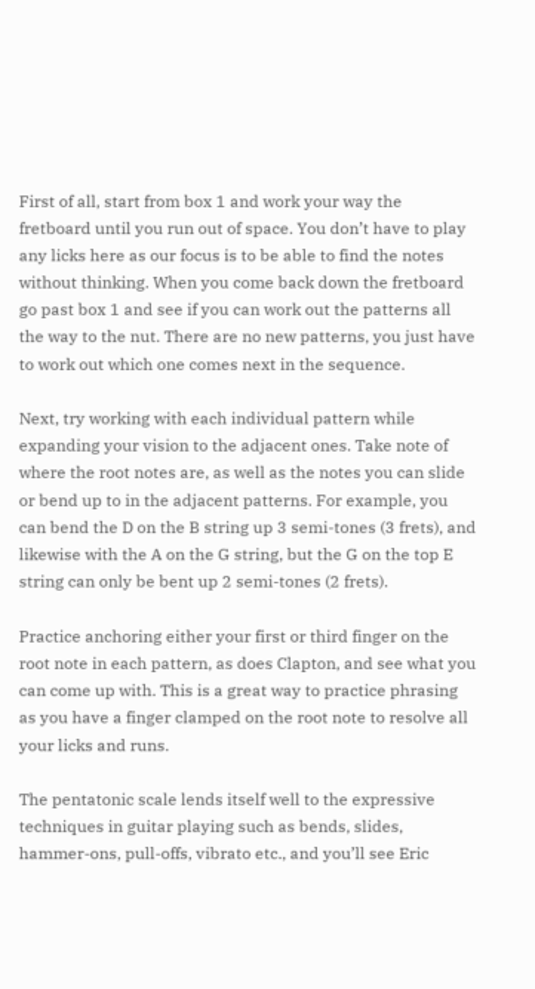First of all, start from box 1 and work your way the fretboard until you run out of space. You don’t have to play any licks here as our focus is to be able to find the notes without thinking. When you come back down the fretboard go past box 1 and see if you can work out the patterns all the way to the nut. There are no new patterns, you just have to work out which one comes next in the sequence.

Next, try working with each individual pattern while expanding your vision to the adjacent ones. Take note of where the root notes are, as well as the notes you can slide or bend up to in the adjacent patterns. For example, you can bend the D on the B string up 3 semi-tones (3 frets), and likewise with the A on the G string, but the G on the top E string can only be bent up 2 semi-tones (2 frets).

Practice anchoring either your first or third finger on the root note in each pattern, as does Clapton, and see what you can come up with. This is a great way to practice phrasing as you have a finger clamped on the root note to resolve all your licks and runs.

The pentatonic scale lends itself well to the expressive techniques in guitar playing such as bends, slides, hammer-ons, pull-offs, vibrato etc., and you’ll see Eric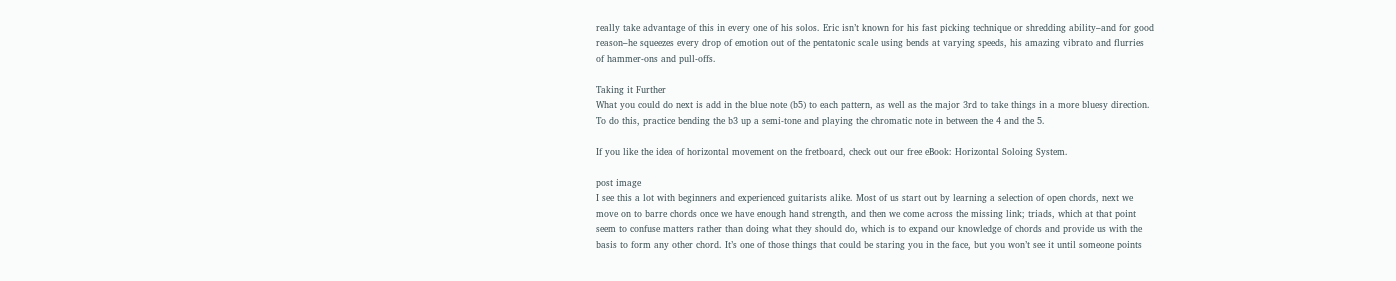really take advantage of this in every one of his solos. Eric isn’t known for his fast picking technique or shredding ability–and for good reason–he squeezes every drop of emotion out of the pentatonic scale using bends at varying speeds, his amazing vibrato and flurries of hammer-ons and pull-offs.

Taking it Further
What you could do next is add in the blue note (b5) to each pattern, as well as the major 3rd to take things in a more bluesy direction. To do this, practice bending the b3 up a semi-tone and playing the chromatic note in between the 4 and the 5.

If you like the idea of horizontal movement on the fretboard, check out our free eBook: Horizontal Soloing System.

post image
I see this a lot with beginners and experienced guitarists alike. Most of us start out by learning a selection of open chords, next we move on to barre chords once we have enough hand strength, and then we come across the missing link; triads, which at that point seem to confuse matters rather than doing what they should do, which is to expand our knowledge of chords and provide us with the basis to form any other chord. It’s one of those things that could be staring you in the face, but you won’t see it until someone points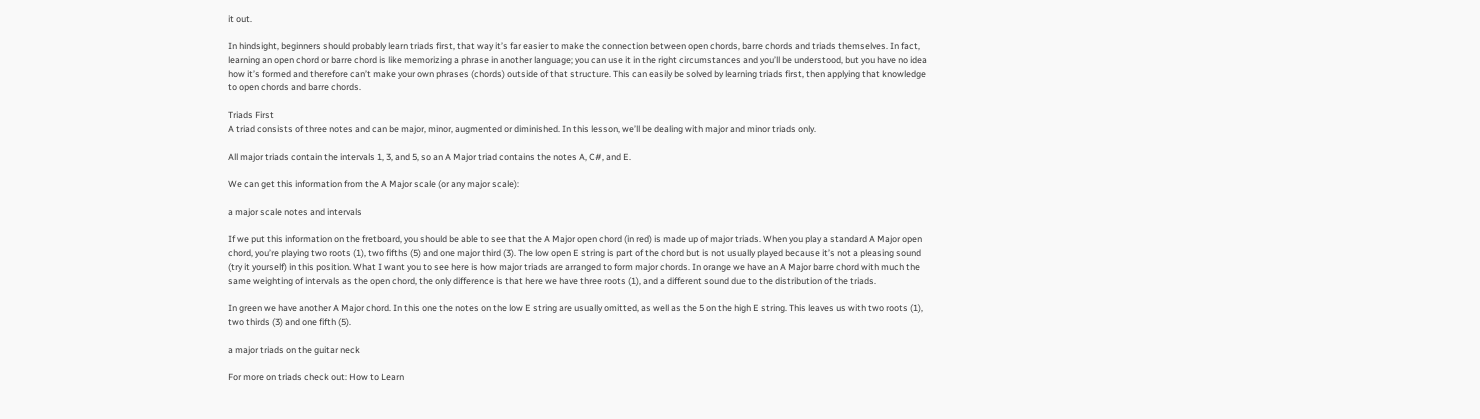it out.

In hindsight, beginners should probably learn triads first, that way it’s far easier to make the connection between open chords, barre chords and triads themselves. In fact, learning an open chord or barre chord is like memorizing a phrase in another language; you can use it in the right circumstances and you’ll be understood, but you have no idea how it’s formed and therefore can’t make your own phrases (chords) outside of that structure. This can easily be solved by learning triads first, then applying that knowledge to open chords and barre chords.

Triads First
A triad consists of three notes and can be major, minor, augmented or diminished. In this lesson, we’ll be dealing with major and minor triads only.

All major triads contain the intervals 1, 3, and 5, so an A Major triad contains the notes A, C#, and E.

We can get this information from the A Major scale (or any major scale):

a major scale notes and intervals

If we put this information on the fretboard, you should be able to see that the A Major open chord (in red) is made up of major triads. When you play a standard A Major open chord, you’re playing two roots (1), two fifths (5) and one major third (3). The low open E string is part of the chord but is not usually played because it’s not a pleasing sound (try it yourself) in this position. What I want you to see here is how major triads are arranged to form major chords. In orange we have an A Major barre chord with much the same weighting of intervals as the open chord, the only difference is that here we have three roots (1), and a different sound due to the distribution of the triads.

In green we have another A Major chord. In this one the notes on the low E string are usually omitted, as well as the 5 on the high E string. This leaves us with two roots (1), two thirds (3) and one fifth (5).

a major triads on the guitar neck

For more on triads check out: How to Learn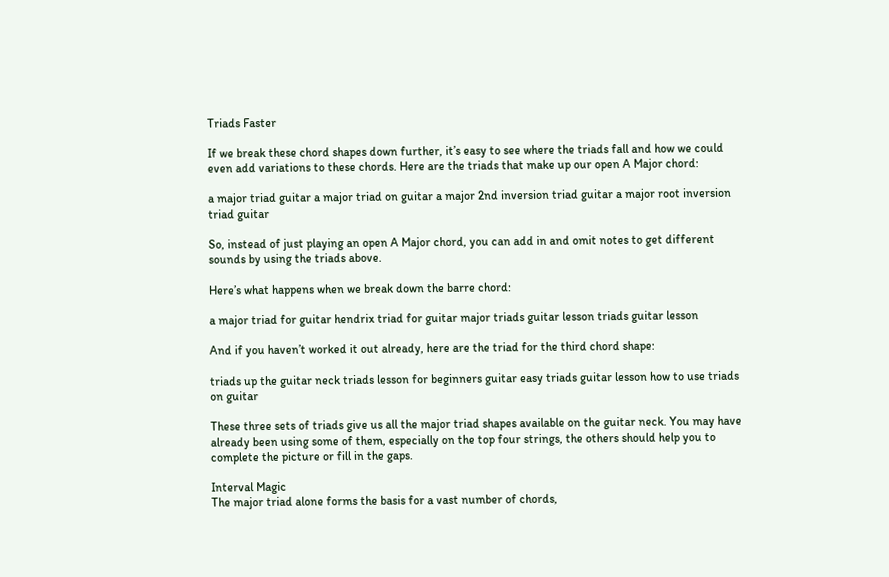Triads Faster

If we break these chord shapes down further, it’s easy to see where the triads fall and how we could even add variations to these chords. Here are the triads that make up our open A Major chord:

a major triad guitar a major triad on guitar a major 2nd inversion triad guitar a major root inversion triad guitar

So, instead of just playing an open A Major chord, you can add in and omit notes to get different sounds by using the triads above.

Here’s what happens when we break down the barre chord:

a major triad for guitar hendrix triad for guitar major triads guitar lesson triads guitar lesson

And if you haven’t worked it out already, here are the triad for the third chord shape:

triads up the guitar neck triads lesson for beginners guitar easy triads guitar lesson how to use triads on guitar

These three sets of triads give us all the major triad shapes available on the guitar neck. You may have already been using some of them, especially on the top four strings, the others should help you to complete the picture or fill in the gaps.

Interval Magic
The major triad alone forms the basis for a vast number of chords,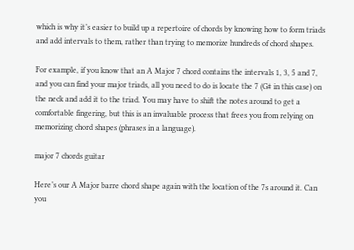which is why it’s easier to build up a repertoire of chords by knowing how to form triads and add intervals to them, rather than trying to memorize hundreds of chord shapes.

For example, if you know that an A Major 7 chord contains the intervals 1, 3, 5 and 7, and you can find your major triads, all you need to do is locate the 7 (G# in this case) on the neck and add it to the triad. You may have to shift the notes around to get a comfortable fingering, but this is an invaluable process that frees you from relying on memorizing chord shapes (phrases in a language).

major 7 chords guitar

Here’s our A Major barre chord shape again with the location of the 7s around it. Can you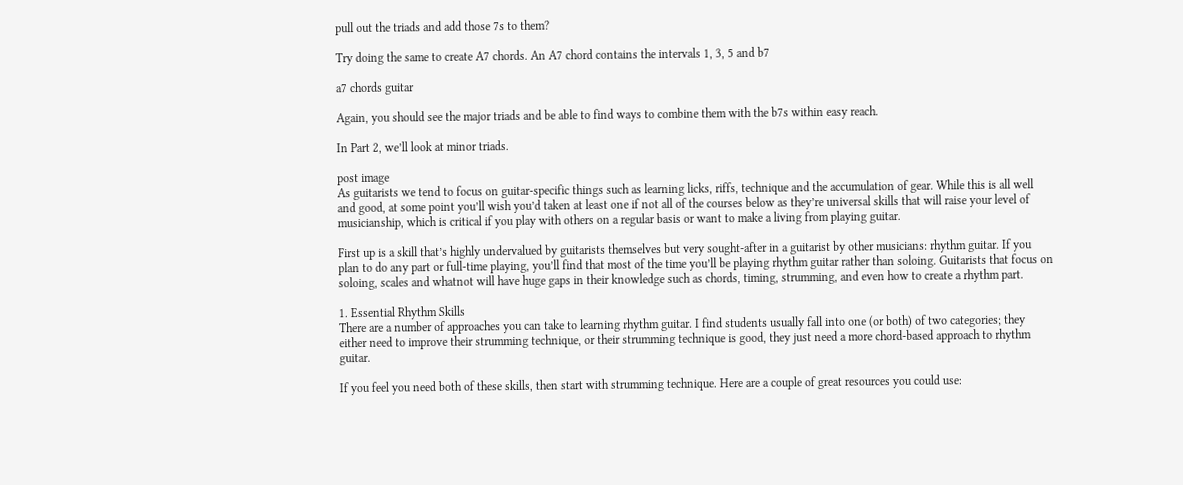pull out the triads and add those 7s to them?

Try doing the same to create A7 chords. An A7 chord contains the intervals 1, 3, 5 and b7

a7 chords guitar

Again, you should see the major triads and be able to find ways to combine them with the b7s within easy reach.

In Part 2, we’ll look at minor triads.

post image
As guitarists we tend to focus on guitar-specific things such as learning licks, riffs, technique and the accumulation of gear. While this is all well and good, at some point you’ll wish you’d taken at least one if not all of the courses below as they’re universal skills that will raise your level of musicianship, which is critical if you play with others on a regular basis or want to make a living from playing guitar.

First up is a skill that’s highly undervalued by guitarists themselves but very sought-after in a guitarist by other musicians: rhythm guitar. If you plan to do any part or full-time playing, you’ll find that most of the time you’ll be playing rhythm guitar rather than soloing. Guitarists that focus on soloing, scales and whatnot will have huge gaps in their knowledge such as chords, timing, strumming, and even how to create a rhythm part.

1. Essential Rhythm Skills
There are a number of approaches you can take to learning rhythm guitar. I find students usually fall into one (or both) of two categories; they either need to improve their strumming technique, or their strumming technique is good, they just need a more chord-based approach to rhythm guitar.

If you feel you need both of these skills, then start with strumming technique. Here are a couple of great resources you could use: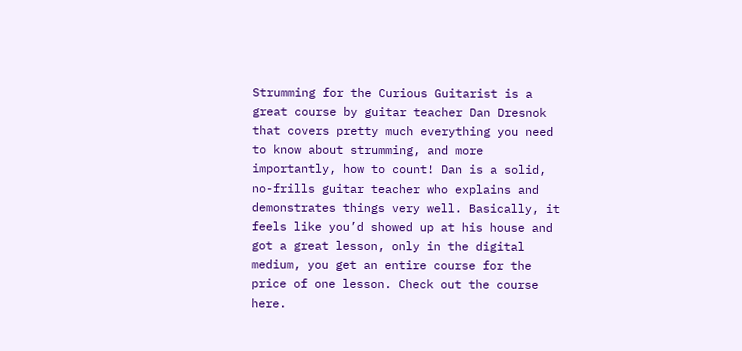Strumming for the Curious Guitarist is a great course by guitar teacher Dan Dresnok that covers pretty much everything you need to know about strumming, and more importantly, how to count! Dan is a solid, no-frills guitar teacher who explains and demonstrates things very well. Basically, it feels like you’d showed up at his house and got a great lesson, only in the digital medium, you get an entire course for the price of one lesson. Check out the course here.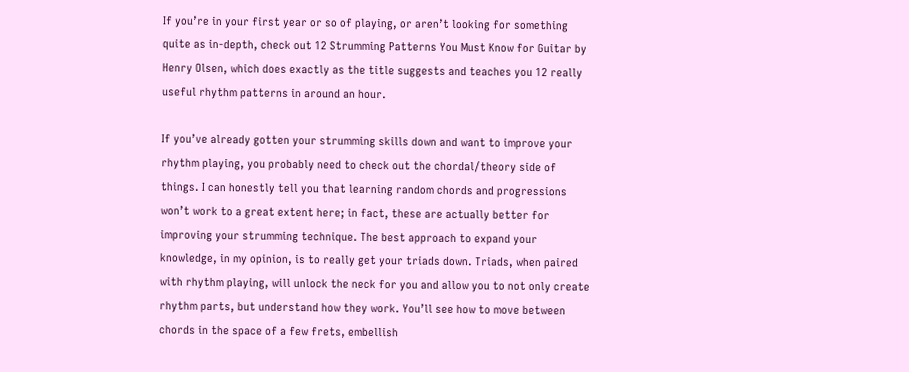If you’re in your first year or so of playing, or aren’t looking for something quite as in-depth, check out 12 Strumming Patterns You Must Know for Guitar by Henry Olsen, which does exactly as the title suggests and teaches you 12 really useful rhythm patterns in around an hour.

If you’ve already gotten your strumming skills down and want to improve your rhythm playing, you probably need to check out the chordal/theory side of things. I can honestly tell you that learning random chords and progressions won’t work to a great extent here; in fact, these are actually better for improving your strumming technique. The best approach to expand your knowledge, in my opinion, is to really get your triads down. Triads, when paired with rhythm playing, will unlock the neck for you and allow you to not only create rhythm parts, but understand how they work. You’ll see how to move between chords in the space of a few frets, embellish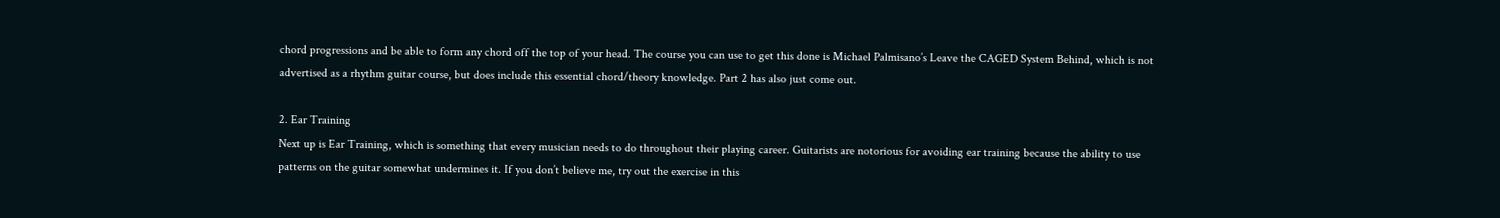chord progressions and be able to form any chord off the top of your head. The course you can use to get this done is Michael Palmisano’s Leave the CAGED System Behind, which is not advertised as a rhythm guitar course, but does include this essential chord/theory knowledge. Part 2 has also just come out.

2. Ear Training
Next up is Ear Training, which is something that every musician needs to do throughout their playing career. Guitarists are notorious for avoiding ear training because the ability to use patterns on the guitar somewhat undermines it. If you don’t believe me, try out the exercise in this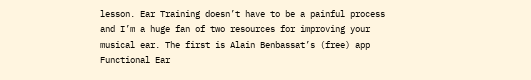lesson. Ear Training doesn’t have to be a painful process and I’m a huge fan of two resources for improving your musical ear. The first is Alain Benbassat’s (free) app Functional Ear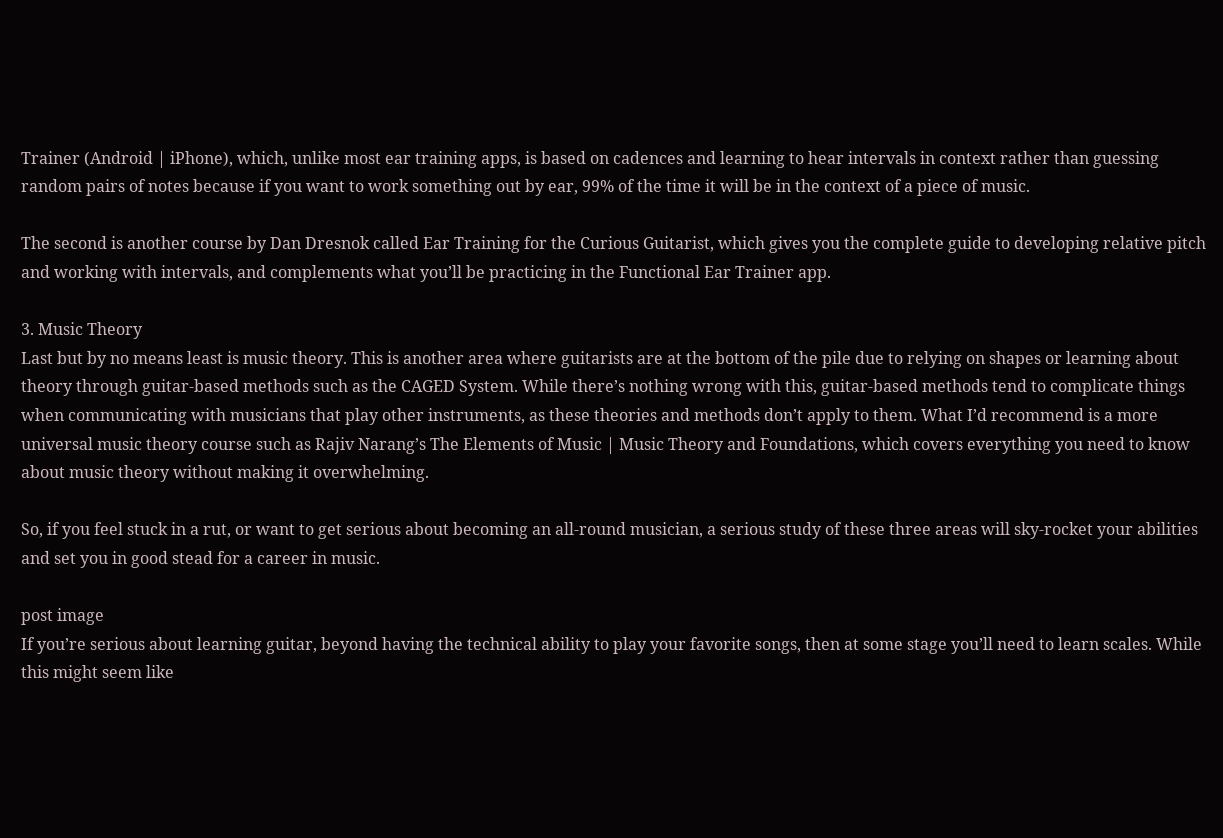Trainer (Android | iPhone), which, unlike most ear training apps, is based on cadences and learning to hear intervals in context rather than guessing random pairs of notes because if you want to work something out by ear, 99% of the time it will be in the context of a piece of music.

The second is another course by Dan Dresnok called Ear Training for the Curious Guitarist, which gives you the complete guide to developing relative pitch and working with intervals, and complements what you’ll be practicing in the Functional Ear Trainer app.

3. Music Theory
Last but by no means least is music theory. This is another area where guitarists are at the bottom of the pile due to relying on shapes or learning about theory through guitar-based methods such as the CAGED System. While there’s nothing wrong with this, guitar-based methods tend to complicate things when communicating with musicians that play other instruments, as these theories and methods don’t apply to them. What I’d recommend is a more universal music theory course such as Rajiv Narang’s The Elements of Music | Music Theory and Foundations, which covers everything you need to know about music theory without making it overwhelming.

So, if you feel stuck in a rut, or want to get serious about becoming an all-round musician, a serious study of these three areas will sky-rocket your abilities and set you in good stead for a career in music.

post image
If you’re serious about learning guitar, beyond having the technical ability to play your favorite songs, then at some stage you’ll need to learn scales. While this might seem like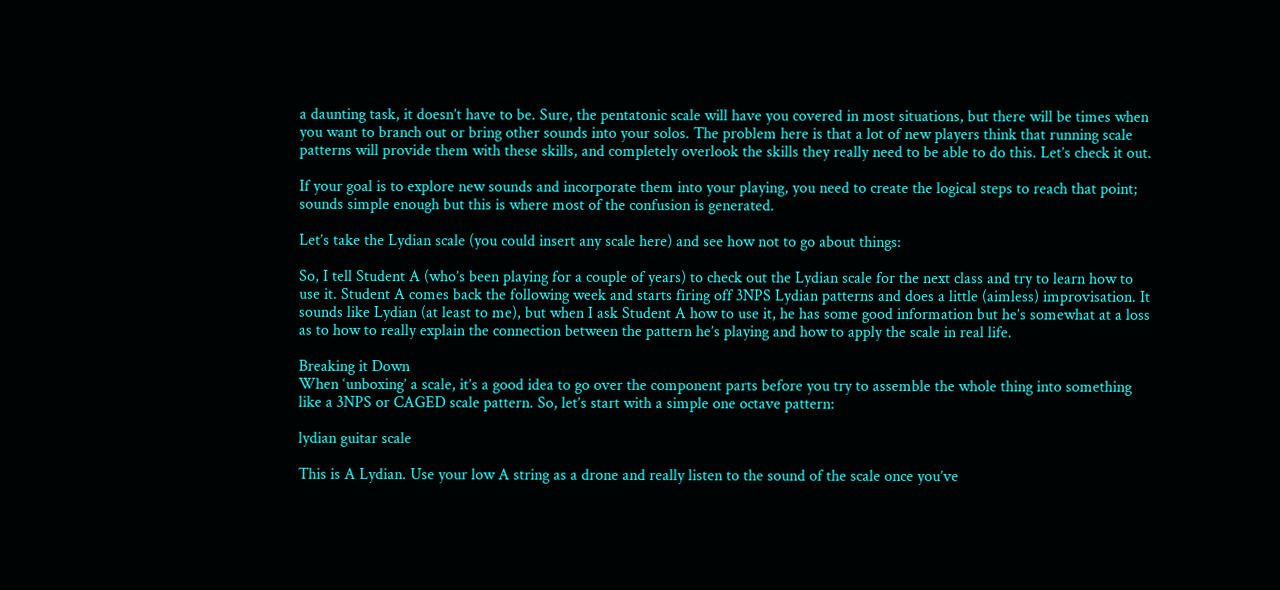a daunting task, it doesn’t have to be. Sure, the pentatonic scale will have you covered in most situations, but there will be times when you want to branch out or bring other sounds into your solos. The problem here is that a lot of new players think that running scale patterns will provide them with these skills, and completely overlook the skills they really need to be able to do this. Let’s check it out.

If your goal is to explore new sounds and incorporate them into your playing, you need to create the logical steps to reach that point; sounds simple enough but this is where most of the confusion is generated.

Let’s take the Lydian scale (you could insert any scale here) and see how not to go about things:

So, I tell Student A (who’s been playing for a couple of years) to check out the Lydian scale for the next class and try to learn how to use it. Student A comes back the following week and starts firing off 3NPS Lydian patterns and does a little (aimless) improvisation. It sounds like Lydian (at least to me), but when I ask Student A how to use it, he has some good information but he’s somewhat at a loss as to how to really explain the connection between the pattern he’s playing and how to apply the scale in real life.

Breaking it Down
When ‘unboxing’ a scale, it’s a good idea to go over the component parts before you try to assemble the whole thing into something like a 3NPS or CAGED scale pattern. So, let’s start with a simple one octave pattern:

lydian guitar scale

This is A Lydian. Use your low A string as a drone and really listen to the sound of the scale once you’ve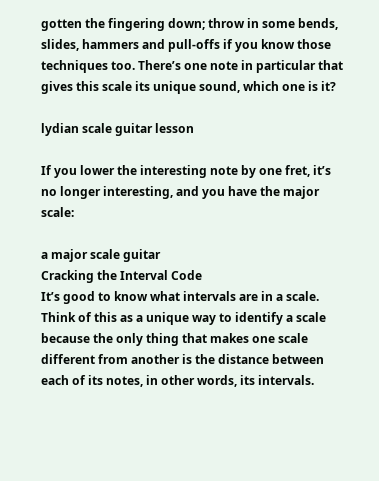gotten the fingering down; throw in some bends, slides, hammers and pull-offs if you know those techniques too. There’s one note in particular that gives this scale its unique sound, which one is it?

lydian scale guitar lesson

If you lower the interesting note by one fret, it’s no longer interesting, and you have the major scale:

a major scale guitar
Cracking the Interval Code
It’s good to know what intervals are in a scale. Think of this as a unique way to identify a scale because the only thing that makes one scale different from another is the distance between each of its notes, in other words, its intervals.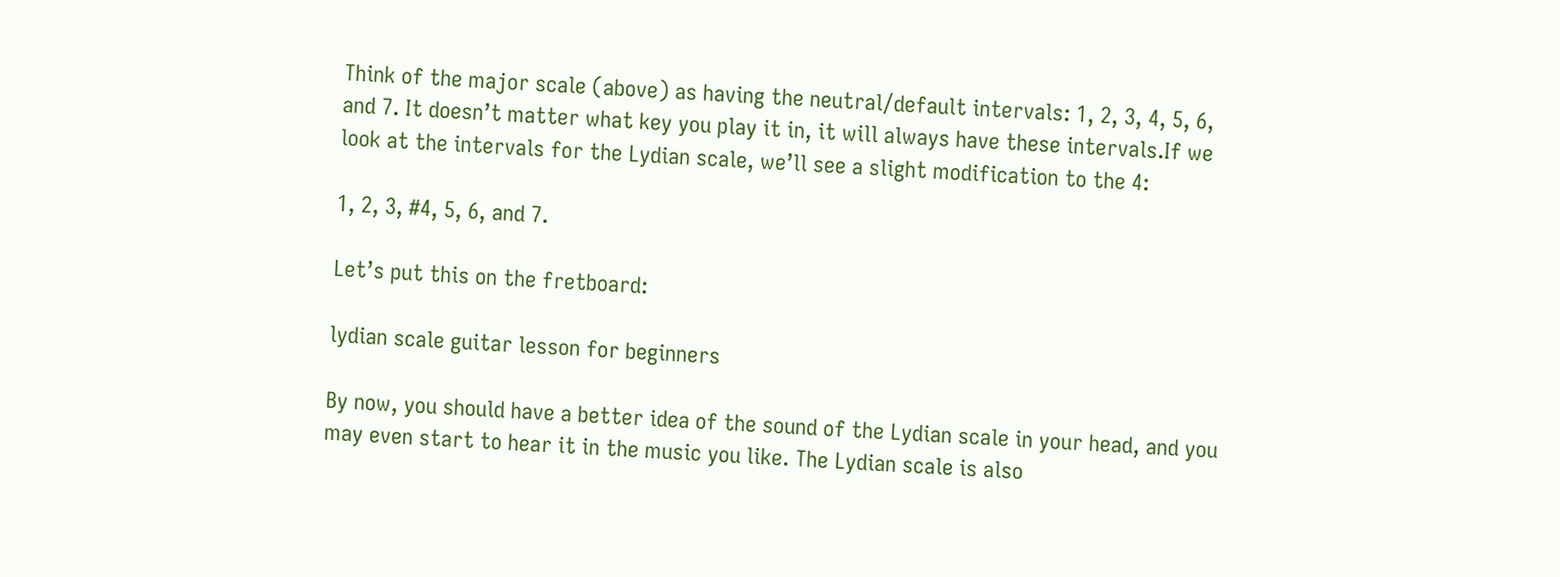Think of the major scale (above) as having the neutral/default intervals: 1, 2, 3, 4, 5, 6, and 7. It doesn’t matter what key you play it in, it will always have these intervals.If we look at the intervals for the Lydian scale, we’ll see a slight modification to the 4:

1, 2, 3, #4, 5, 6, and 7.

Let’s put this on the fretboard:

lydian scale guitar lesson for beginners

By now, you should have a better idea of the sound of the Lydian scale in your head, and you may even start to hear it in the music you like. The Lydian scale is also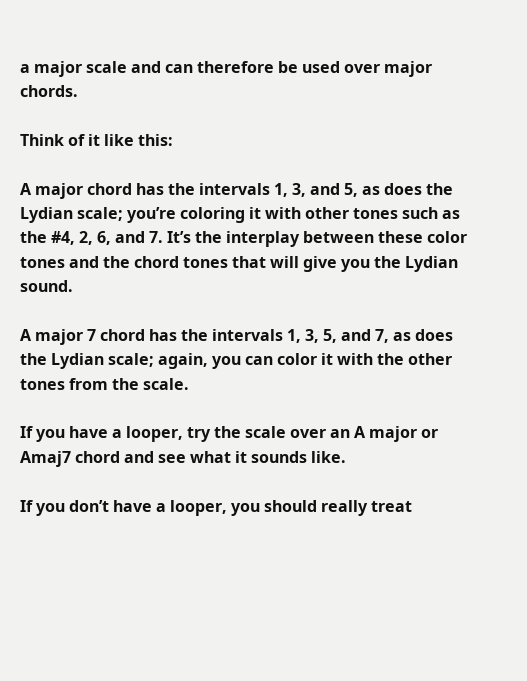a major scale and can therefore be used over major chords.

Think of it like this:

A major chord has the intervals 1, 3, and 5, as does the Lydian scale; you’re coloring it with other tones such as the #4, 2, 6, and 7. It’s the interplay between these color tones and the chord tones that will give you the Lydian sound.

A major 7 chord has the intervals 1, 3, 5, and 7, as does the Lydian scale; again, you can color it with the other tones from the scale.

If you have a looper, try the scale over an A major or Amaj7 chord and see what it sounds like.

If you don’t have a looper, you should really treat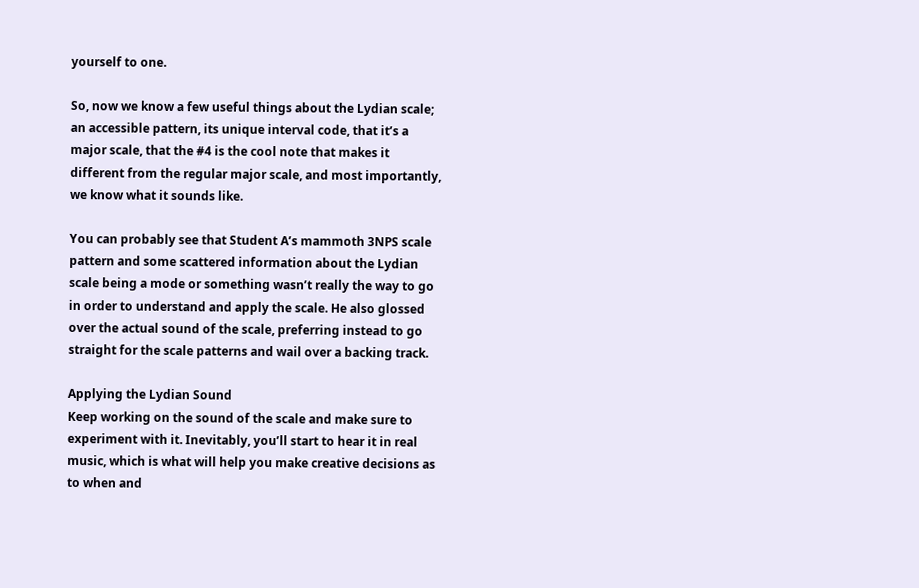yourself to one.

So, now we know a few useful things about the Lydian scale; an accessible pattern, its unique interval code, that it’s a major scale, that the #4 is the cool note that makes it different from the regular major scale, and most importantly, we know what it sounds like.

You can probably see that Student A’s mammoth 3NPS scale pattern and some scattered information about the Lydian scale being a mode or something wasn’t really the way to go in order to understand and apply the scale. He also glossed over the actual sound of the scale, preferring instead to go straight for the scale patterns and wail over a backing track.

Applying the Lydian Sound
Keep working on the sound of the scale and make sure to experiment with it. Inevitably, you’ll start to hear it in real music, which is what will help you make creative decisions as to when and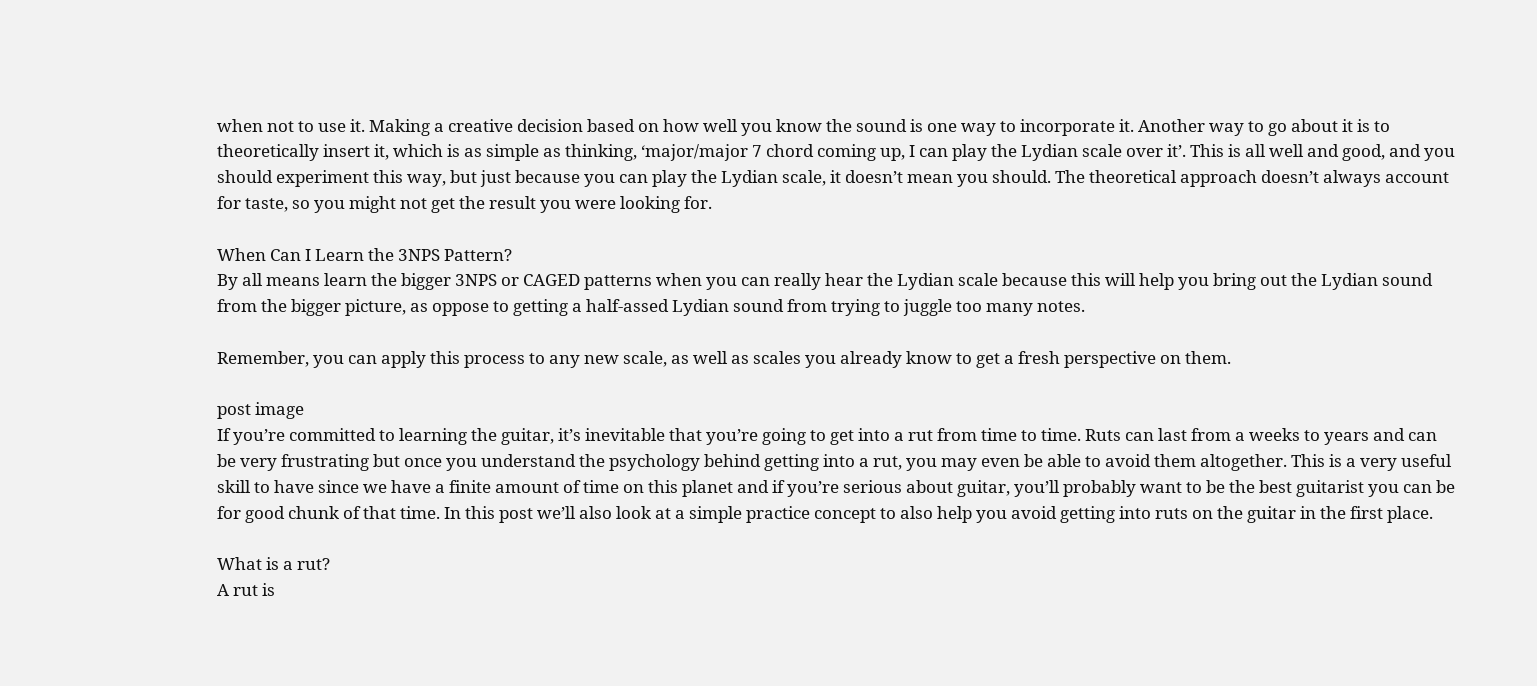when not to use it. Making a creative decision based on how well you know the sound is one way to incorporate it. Another way to go about it is to theoretically insert it, which is as simple as thinking, ‘major/major 7 chord coming up, I can play the Lydian scale over it’. This is all well and good, and you should experiment this way, but just because you can play the Lydian scale, it doesn’t mean you should. The theoretical approach doesn’t always account for taste, so you might not get the result you were looking for.

When Can I Learn the 3NPS Pattern?
By all means learn the bigger 3NPS or CAGED patterns when you can really hear the Lydian scale because this will help you bring out the Lydian sound from the bigger picture, as oppose to getting a half-assed Lydian sound from trying to juggle too many notes.

Remember, you can apply this process to any new scale, as well as scales you already know to get a fresh perspective on them.

post image
If you’re committed to learning the guitar, it’s inevitable that you’re going to get into a rut from time to time. Ruts can last from a weeks to years and can be very frustrating but once you understand the psychology behind getting into a rut, you may even be able to avoid them altogether. This is a very useful skill to have since we have a finite amount of time on this planet and if you’re serious about guitar, you’ll probably want to be the best guitarist you can be for good chunk of that time. In this post we’ll also look at a simple practice concept to also help you avoid getting into ruts on the guitar in the first place.

What is a rut?
A rut is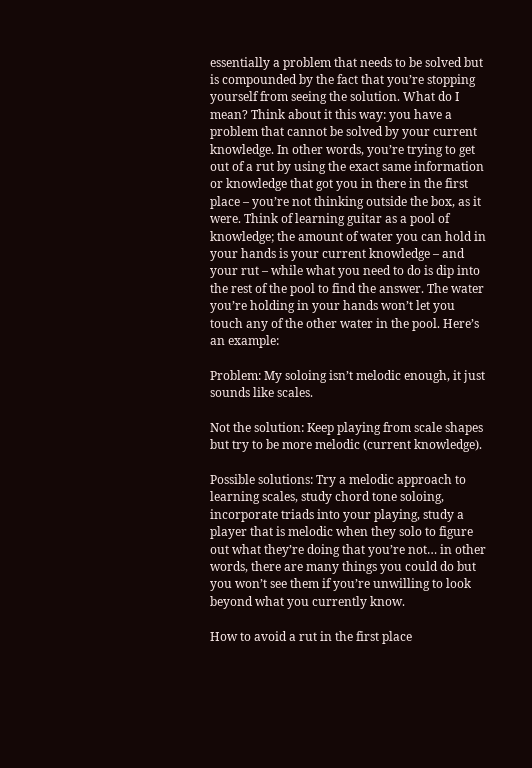essentially a problem that needs to be solved but is compounded by the fact that you’re stopping yourself from seeing the solution. What do I mean? Think about it this way: you have a problem that cannot be solved by your current knowledge. In other words, you’re trying to get out of a rut by using the exact same information or knowledge that got you in there in the first place – you’re not thinking outside the box, as it were. Think of learning guitar as a pool of knowledge; the amount of water you can hold in your hands is your current knowledge – and your rut – while what you need to do is dip into the rest of the pool to find the answer. The water you’re holding in your hands won’t let you touch any of the other water in the pool. Here’s an example:

Problem: My soloing isn’t melodic enough, it just sounds like scales.

Not the solution: Keep playing from scale shapes but try to be more melodic (current knowledge).

Possible solutions: Try a melodic approach to learning scales, study chord tone soloing, incorporate triads into your playing, study a player that is melodic when they solo to figure out what they’re doing that you’re not… in other words, there are many things you could do but you won’t see them if you’re unwilling to look beyond what you currently know.

How to avoid a rut in the first place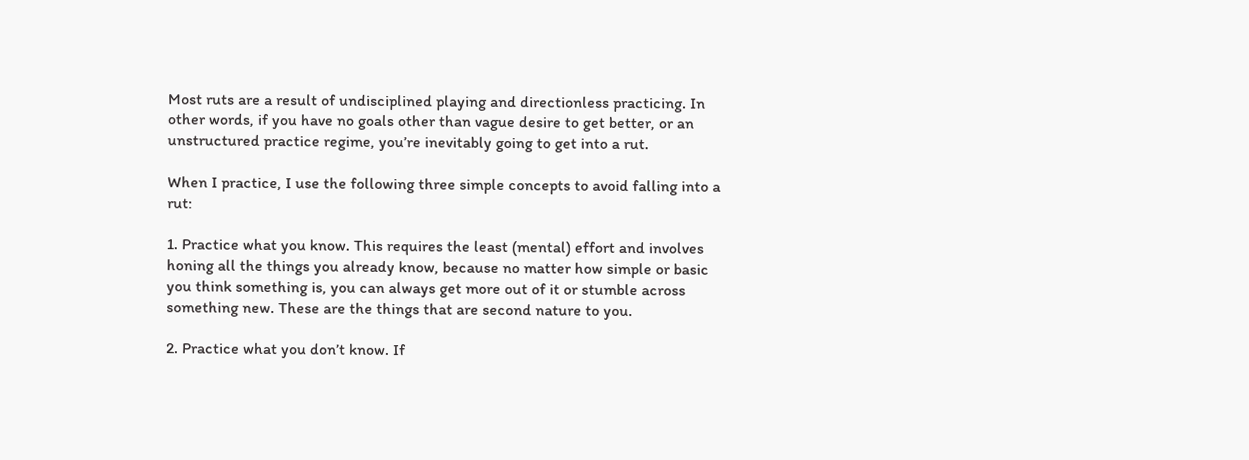Most ruts are a result of undisciplined playing and directionless practicing. In other words, if you have no goals other than vague desire to get better, or an unstructured practice regime, you’re inevitably going to get into a rut.

When I practice, I use the following three simple concepts to avoid falling into a rut:

1. Practice what you know. This requires the least (mental) effort and involves honing all the things you already know, because no matter how simple or basic you think something is, you can always get more out of it or stumble across something new. These are the things that are second nature to you.

2. Practice what you don’t know. If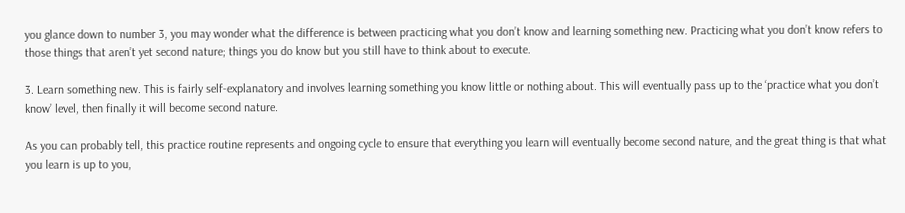you glance down to number 3, you may wonder what the difference is between practicing what you don’t know and learning something new. Practicing what you don’t know refers to those things that aren’t yet second nature; things you do know but you still have to think about to execute.

3. Learn something new. This is fairly self-explanatory and involves learning something you know little or nothing about. This will eventually pass up to the ‘practice what you don’t know’ level, then finally it will become second nature.

As you can probably tell, this practice routine represents and ongoing cycle to ensure that everything you learn will eventually become second nature, and the great thing is that what you learn is up to you,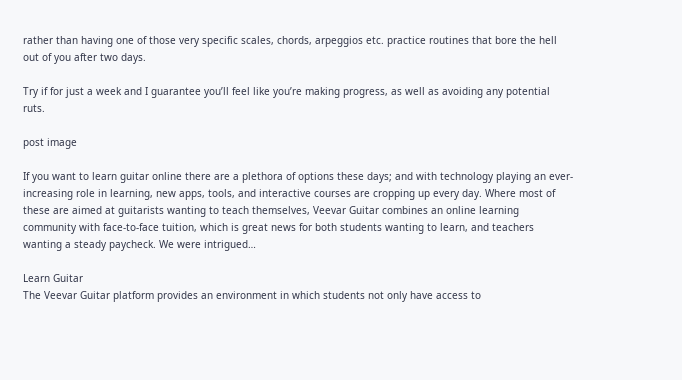rather than having one of those very specific scales, chords, arpeggios etc. practice routines that bore the hell out of you after two days.

Try if for just a week and I guarantee you’ll feel like you’re making progress, as well as avoiding any potential ruts.

post image

If you want to learn guitar online there are a plethora of options these days; and with technology playing an ever-increasing role in learning, new apps, tools, and interactive courses are cropping up every day. Where most of these are aimed at guitarists wanting to teach themselves, Veevar Guitar combines an online learning community with face-to-face tuition, which is great news for both students wanting to learn, and teachers wanting a steady paycheck. We were intrigued…

Learn Guitar
The Veevar Guitar platform provides an environment in which students not only have access to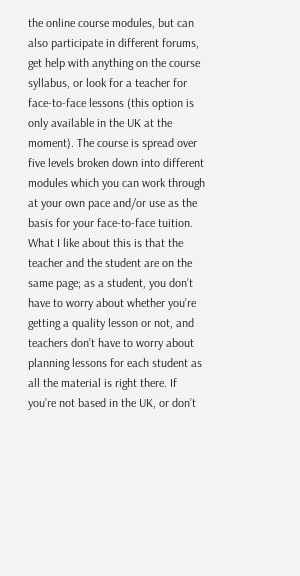the online course modules, but can also participate in different forums, get help with anything on the course syllabus, or look for a teacher for face-to-face lessons (this option is only available in the UK at the moment). The course is spread over five levels broken down into different modules which you can work through at your own pace and/or use as the basis for your face-to-face tuition. What I like about this is that the teacher and the student are on the same page; as a student, you don’t have to worry about whether you’re getting a quality lesson or not, and teachers don’t have to worry about planning lessons for each student as all the material is right there. If you’re not based in the UK, or don’t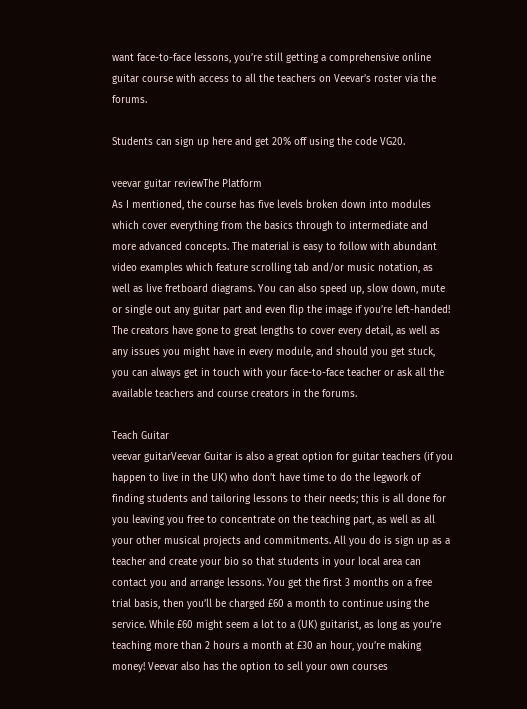want face-to-face lessons, you’re still getting a comprehensive online guitar course with access to all the teachers on Veevar’s roster via the forums.

Students can sign up here and get 20% off using the code VG20.

veevar guitar reviewThe Platform
As I mentioned, the course has five levels broken down into modules which cover everything from the basics through to intermediate and more advanced concepts. The material is easy to follow with abundant video examples which feature scrolling tab and/or music notation, as well as live fretboard diagrams. You can also speed up, slow down, mute or single out any guitar part and even flip the image if you’re left-handed! The creators have gone to great lengths to cover every detail, as well as any issues you might have in every module, and should you get stuck, you can always get in touch with your face-to-face teacher or ask all the available teachers and course creators in the forums.

Teach Guitar
veevar guitarVeevar Guitar is also a great option for guitar teachers (if you happen to live in the UK) who don’t have time to do the legwork of finding students and tailoring lessons to their needs; this is all done for you leaving you free to concentrate on the teaching part, as well as all your other musical projects and commitments. All you do is sign up as a teacher and create your bio so that students in your local area can contact you and arrange lessons. You get the first 3 months on a free trial basis, then you’ll be charged £60 a month to continue using the service. While £60 might seem a lot to a (UK) guitarist, as long as you’re teaching more than 2 hours a month at £30 an hour, you’re making money! Veevar also has the option to sell your own courses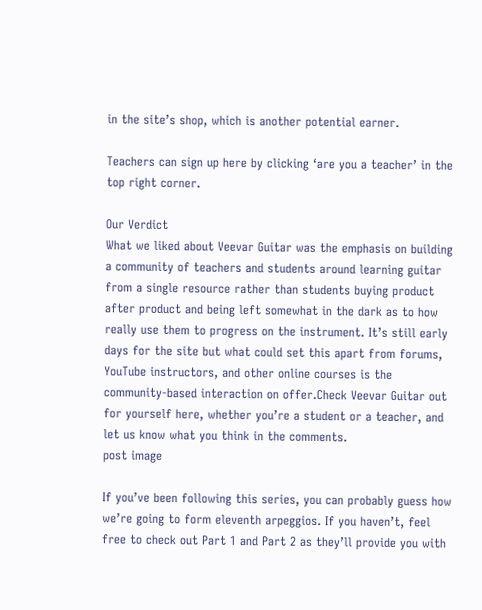in the site’s shop, which is another potential earner.

Teachers can sign up here by clicking ‘are you a teacher’ in the top right corner.

Our Verdict
What we liked about Veevar Guitar was the emphasis on building a community of teachers and students around learning guitar from a single resource rather than students buying product after product and being left somewhat in the dark as to how really use them to progress on the instrument. It’s still early days for the site but what could set this apart from forums, YouTube instructors, and other online courses is the community-based interaction on offer.Check Veevar Guitar out for yourself here, whether you’re a student or a teacher, and let us know what you think in the comments.
post image

If you’ve been following this series, you can probably guess how we’re going to form eleventh arpeggios. If you haven’t, feel free to check out Part 1 and Part 2 as they’ll provide you with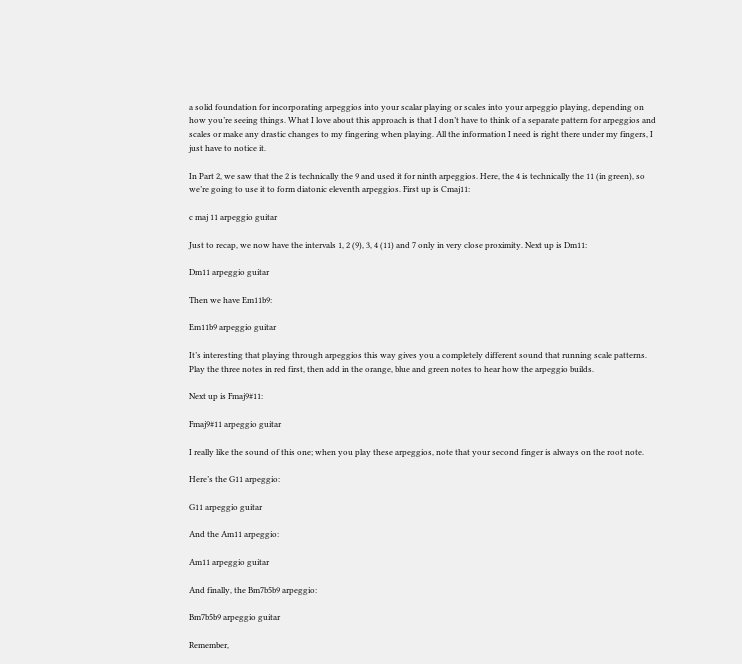a solid foundation for incorporating arpeggios into your scalar playing or scales into your arpeggio playing, depending on how you’re seeing things. What I love about this approach is that I don’t have to think of a separate pattern for arpeggios and scales or make any drastic changes to my fingering when playing. All the information I need is right there under my fingers, I just have to notice it.

In Part 2, we saw that the 2 is technically the 9 and used it for ninth arpeggios. Here, the 4 is technically the 11 (in green), so we’re going to use it to form diatonic eleventh arpeggios. First up is Cmaj11:

c maj 11 arpeggio guitar

Just to recap, we now have the intervals 1, 2 (9), 3, 4 (11) and 7 only in very close proximity. Next up is Dm11:

Dm11 arpeggio guitar

Then we have Em11b9:

Em11b9 arpeggio guitar

It’s interesting that playing through arpeggios this way gives you a completely different sound that running scale patterns. Play the three notes in red first, then add in the orange, blue and green notes to hear how the arpeggio builds.

Next up is Fmaj9#11:

Fmaj9#11 arpeggio guitar

I really like the sound of this one; when you play these arpeggios, note that your second finger is always on the root note.

Here’s the G11 arpeggio:

G11 arpeggio guitar

And the Am11 arpeggio:

Am11 arpeggio guitar

And finally, the Bm7b5b9 arpeggio:

Bm7b5b9 arpeggio guitar

Remember,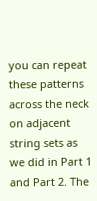you can repeat these patterns across the neck on adjacent string sets as we did in Part 1 and Part 2. The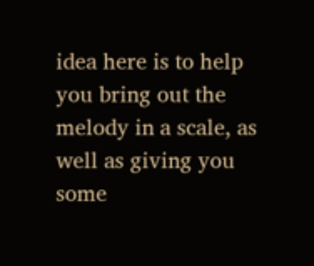idea here is to help you bring out the melody in a scale, as well as giving you some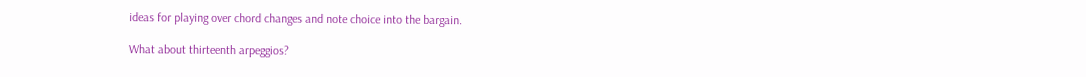ideas for playing over chord changes and note choice into the bargain.

What about thirteenth arpeggios?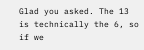Glad you asked. The 13 is technically the 6, so if we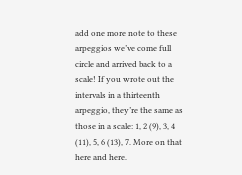add one more note to these arpeggios we’ve come full circle and arrived back to a scale! If you wrote out the intervals in a thirteenth arpeggio, they’re the same as those in a scale: 1, 2 (9), 3, 4 (11), 5, 6 (13), 7. More on that here and here.